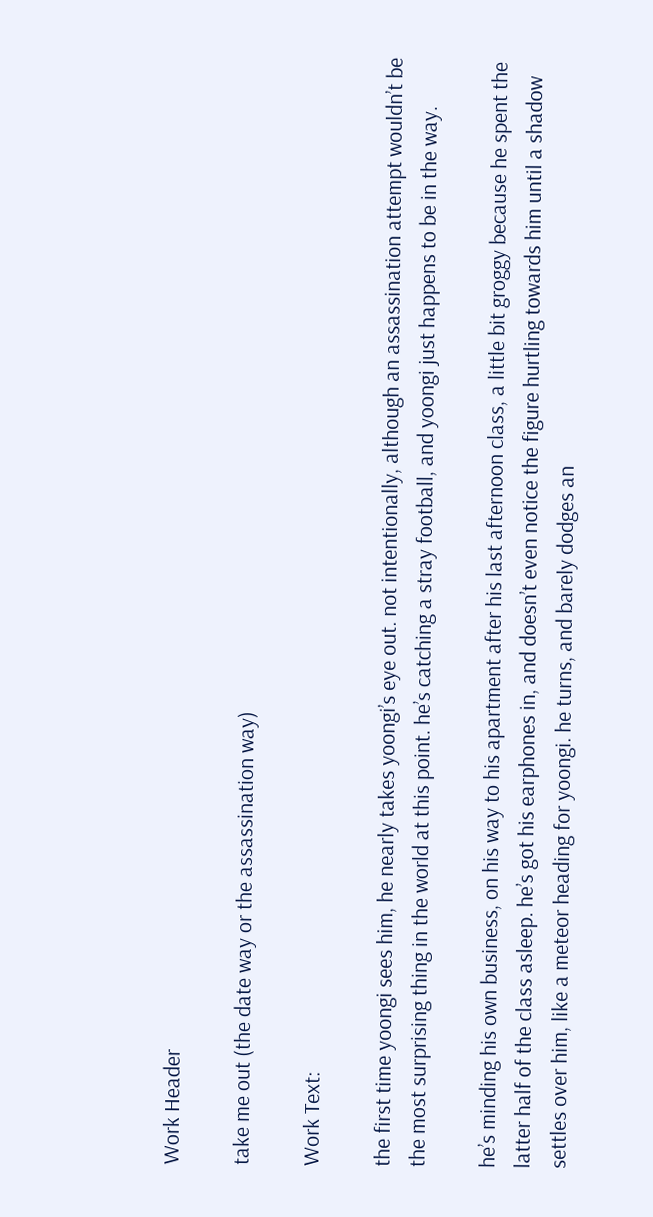Work Header

take me out (the date way or the assassination way)

Work Text:

the first time yoongi sees him, he nearly takes yoongi’s eye out. not intentionally, although an assassination attempt wouldn’t be the most surprising thing in the world at this point. he’s catching a stray football, and yoongi just happens to be in the way.

he’s minding his own business, on his way to his apartment after his last afternoon class, a little bit groggy because he spent the latter half of the class asleep. he’s got his earphones in, and doesn’t even notice the figure hurtling towards him until a shadow settles over him, like a meteor heading for yoongi. he turns, and barely dodges an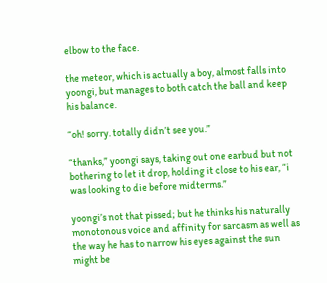elbow to the face.

the meteor, which is actually a boy, almost falls into yoongi, but manages to both catch the ball and keep his balance.

“oh! sorry. totally didn’t see you.”

“thanks,” yoongi says, taking out one earbud but not bothering to let it drop, holding it close to his ear, “i was looking to die before midterms.”

yoongi’s not that pissed; but he thinks his naturally monotonous voice and affinity for sarcasm as well as the way he has to narrow his eyes against the sun might be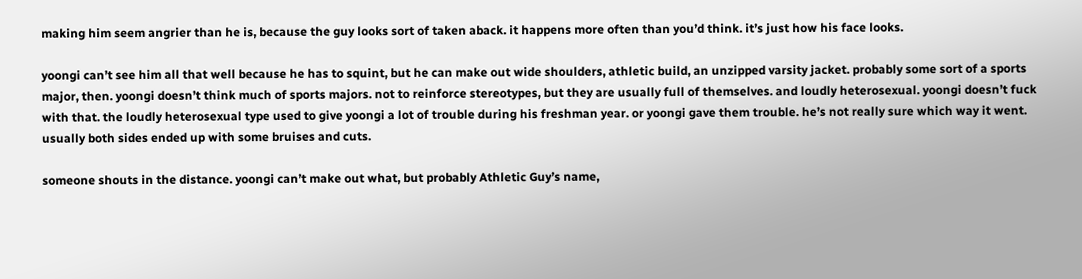making him seem angrier than he is, because the guy looks sort of taken aback. it happens more often than you’d think. it’s just how his face looks.

yoongi can’t see him all that well because he has to squint, but he can make out wide shoulders, athletic build, an unzipped varsity jacket. probably some sort of a sports major, then. yoongi doesn’t think much of sports majors. not to reinforce stereotypes, but they are usually full of themselves. and loudly heterosexual. yoongi doesn’t fuck with that. the loudly heterosexual type used to give yoongi a lot of trouble during his freshman year. or yoongi gave them trouble. he’s not really sure which way it went. usually both sides ended up with some bruises and cuts.

someone shouts in the distance. yoongi can’t make out what, but probably Athletic Guy’s name,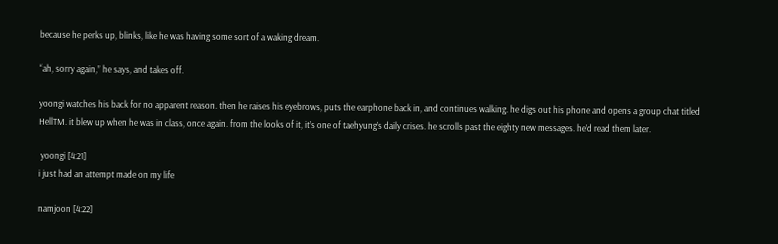because he perks up, blinks, like he was having some sort of a waking dream.

“ah, sorry again,” he says, and takes off.

yoongi watches his back for no apparent reason. then he raises his eyebrows, puts the earphone back in, and continues walking. he digs out his phone and opens a group chat titled HellTM. it blew up when he was in class, once again. from the looks of it, it’s one of taehyung’s daily crises. he scrolls past the eighty new messages. he’d read them later.

 yoongi [4:21]
i just had an attempt made on my life

namjoon [4:22]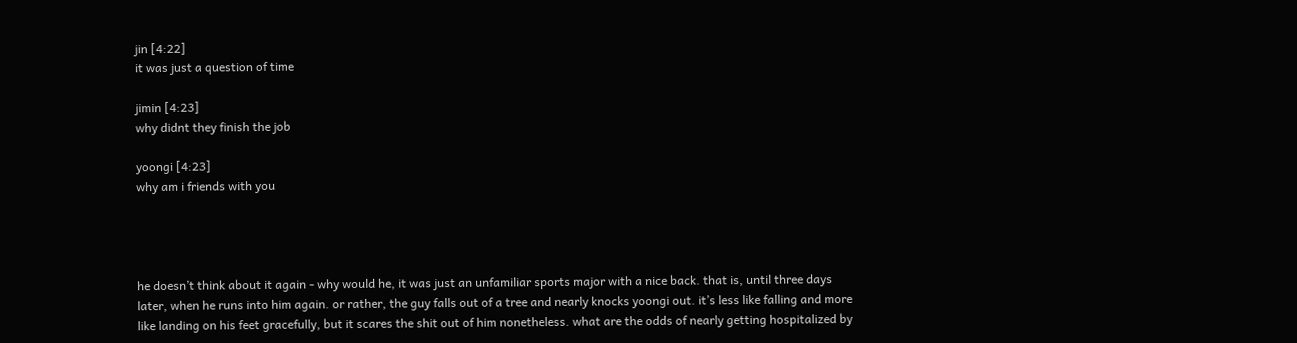jin [4:22]
it was just a question of time

jimin [4:23]
why didnt they finish the job

yoongi [4:23]
why am i friends with you




he doesn’t think about it again - why would he, it was just an unfamiliar sports major with a nice back. that is, until three days later, when he runs into him again. or rather, the guy falls out of a tree and nearly knocks yoongi out. it’s less like falling and more like landing on his feet gracefully, but it scares the shit out of him nonetheless. what are the odds of nearly getting hospitalized by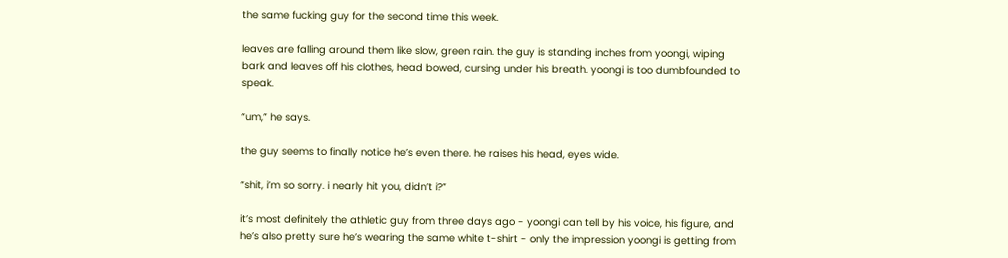the same fucking guy for the second time this week.

leaves are falling around them like slow, green rain. the guy is standing inches from yoongi, wiping bark and leaves off his clothes, head bowed, cursing under his breath. yoongi is too dumbfounded to speak.

“um,” he says.

the guy seems to finally notice he’s even there. he raises his head, eyes wide.

“shit, i’m so sorry. i nearly hit you, didn’t i?”

it’s most definitely the athletic guy from three days ago - yoongi can tell by his voice, his figure, and he’s also pretty sure he’s wearing the same white t-shirt - only the impression yoongi is getting from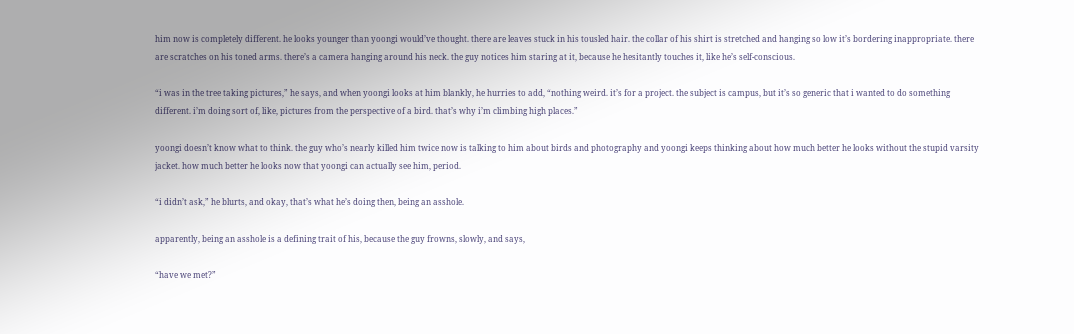him now is completely different. he looks younger than yoongi would’ve thought. there are leaves stuck in his tousled hair. the collar of his shirt is stretched and hanging so low it’s bordering inappropriate. there are scratches on his toned arms. there’s a camera hanging around his neck. the guy notices him staring at it, because he hesitantly touches it, like he’s self-conscious.

“i was in the tree taking pictures,” he says, and when yoongi looks at him blankly, he hurries to add, “nothing weird. it’s for a project. the subject is campus, but it’s so generic that i wanted to do something different. i’m doing sort of, like, pictures from the perspective of a bird. that’s why i’m climbing high places.”

yoongi doesn’t know what to think. the guy who’s nearly killed him twice now is talking to him about birds and photography and yoongi keeps thinking about how much better he looks without the stupid varsity jacket. how much better he looks now that yoongi can actually see him, period.

“i didn’t ask,” he blurts, and okay, that’s what he’s doing then, being an asshole.

apparently, being an asshole is a defining trait of his, because the guy frowns, slowly, and says,

“have we met?”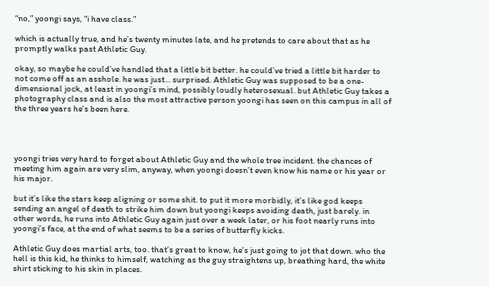“no,” yoongi says, “i have class.”

which is actually true, and he’s twenty minutes late, and he pretends to care about that as he promptly walks past Athletic Guy.

okay, so maybe he could’ve handled that a little bit better. he could’ve tried a little bit harder to not come off as an asshole. he was just... surprised. Athletic Guy was supposed to be a one-dimensional jock, at least in yoongi’s mind, possibly loudly heterosexual. but Athletic Guy takes a photography class and is also the most attractive person yoongi has seen on this campus in all of the three years he’s been here.




yoongi tries very hard to forget about Athletic Guy and the whole tree incident. the chances of meeting him again are very slim, anyway, when yoongi doesn’t even know his name or his year or his major.

but it’s like the stars keep aligning or some shit. to put it more morbidly, it’s like god keeps sending an angel of death to strike him down but yoongi keeps avoiding death, just barely. in other words, he runs into Athletic Guy again just over a week later, or his foot nearly runs into yoongi’s face, at the end of what seems to be a series of butterfly kicks.

Athletic Guy does martial arts, too. that’s great to know, he’s just going to jot that down. who the hell is this kid, he thinks to himself, watching as the guy straightens up, breathing hard, the white shirt sticking to his skin in places.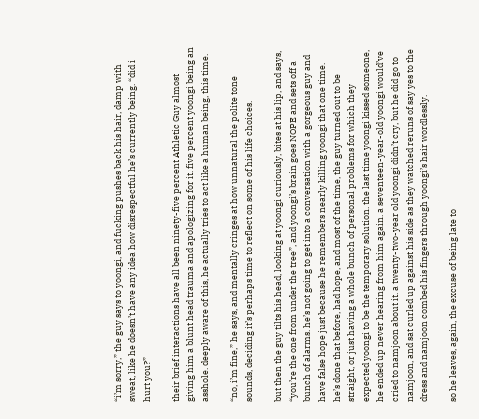“i’m sorry,” the guy says to yoongi, and fucking pushes back his hair, damp with sweat, like he doesn’t have any idea how disrespectful he’s currently being. “did i hurt you?”

their brief interactions have all been ninety-five percent Athletic Guy almost giving him a blunt head trauma and apologizing for it. five percent yoongi being an asshole. deeply aware of this, he actually tries to act like a human being, this time.

“no, i’m fine,” he says, and mentally cringes at how unnatural the polite tone sounds, deciding it’s perhaps time to reflect on some of his life choices.

but then the guy tilts his head, looking at yoongi curiously, bites at his lip, and says, “you’re the one from under the tree”, and yoongi’s brain goes NOPE and sets off a bunch of alarms. he’s not going to get into a conversation with a gorgeous guy and have false hope just because he remembers nearly killing yoongi that one time. he’s done that before, had hope, and most of the time, the guy turned out to be straight, or just having a whole bunch of personal problems for which they expected yoongi to be the temporary solution. the last time yoongi kissed someone, he ended up never hearing from him again. a seventeen-year-old yoongi would’ve cried to namjoon about it. a twenty-two-year old yoongi didn’t cry, but he did go to namjoon, and sat curled up against his side as they watched reruns of say yes to the dress and namjoon combed his fingers through yoongi’s hair wordlessly.

so he leaves, again, the excuse of being late to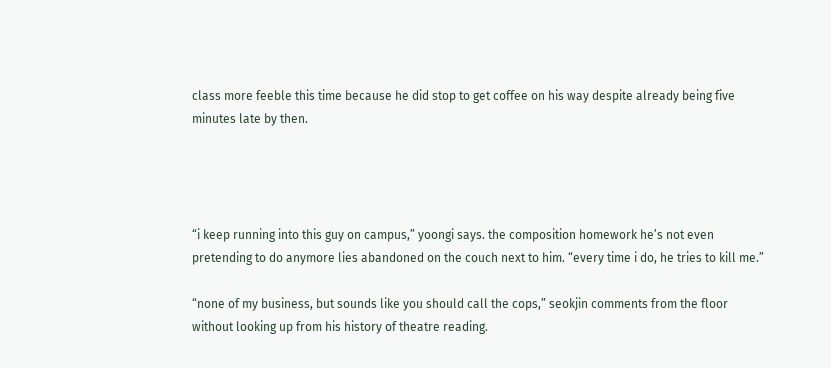class more feeble this time because he did stop to get coffee on his way despite already being five minutes late by then.




“i keep running into this guy on campus,” yoongi says. the composition homework he’s not even pretending to do anymore lies abandoned on the couch next to him. “every time i do, he tries to kill me.”

“none of my business, but sounds like you should call the cops,” seokjin comments from the floor without looking up from his history of theatre reading.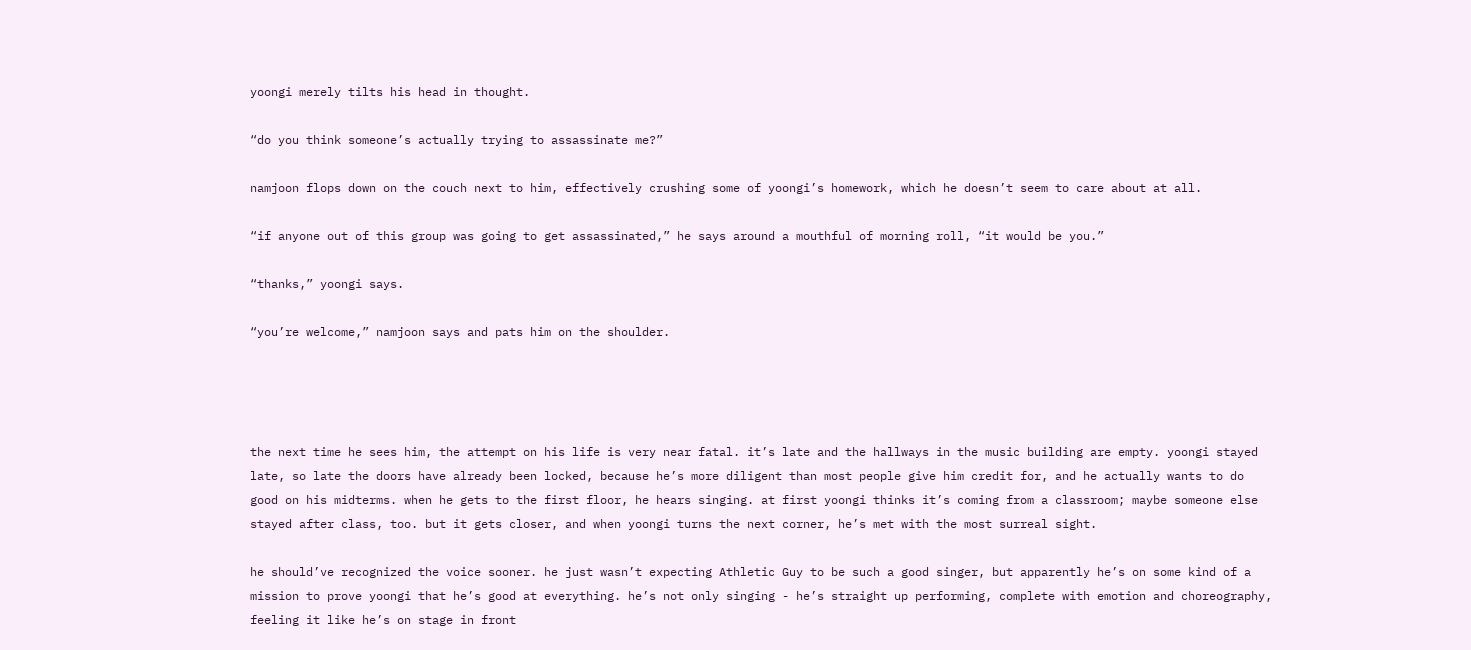yoongi merely tilts his head in thought.

“do you think someone’s actually trying to assassinate me?”

namjoon flops down on the couch next to him, effectively crushing some of yoongi’s homework, which he doesn’t seem to care about at all.

“if anyone out of this group was going to get assassinated,” he says around a mouthful of morning roll, “it would be you.”

“thanks,” yoongi says.

“you’re welcome,” namjoon says and pats him on the shoulder.




the next time he sees him, the attempt on his life is very near fatal. it’s late and the hallways in the music building are empty. yoongi stayed late, so late the doors have already been locked, because he’s more diligent than most people give him credit for, and he actually wants to do good on his midterms. when he gets to the first floor, he hears singing. at first yoongi thinks it’s coming from a classroom; maybe someone else stayed after class, too. but it gets closer, and when yoongi turns the next corner, he’s met with the most surreal sight.

he should’ve recognized the voice sooner. he just wasn’t expecting Athletic Guy to be such a good singer, but apparently he’s on some kind of a mission to prove yoongi that he’s good at everything. he’s not only singing - he’s straight up performing, complete with emotion and choreography, feeling it like he’s on stage in front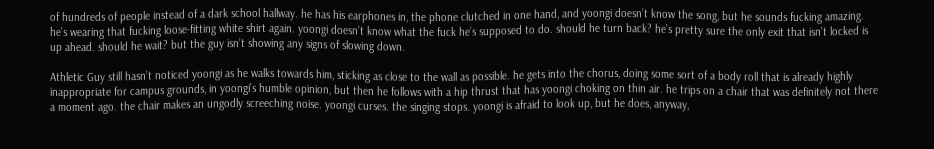of hundreds of people instead of a dark school hallway. he has his earphones in, the phone clutched in one hand, and yoongi doesn’t know the song, but he sounds fucking amazing. he’s wearing that fucking loose-fitting white shirt again. yoongi doesn’t know what the fuck he’s supposed to do. should he turn back? he’s pretty sure the only exit that isn’t locked is up ahead. should he wait? but the guy isn’t showing any signs of slowing down.

Athletic Guy still hasn’t noticed yoongi as he walks towards him, sticking as close to the wall as possible. he gets into the chorus, doing some sort of a body roll that is already highly inappropriate for campus grounds, in yoongi’s humble opinion, but then he follows with a hip thrust that has yoongi choking on thin air. he trips on a chair that was definitely not there a moment ago. the chair makes an ungodly screeching noise. yoongi curses. the singing stops. yoongi is afraid to look up, but he does, anyway,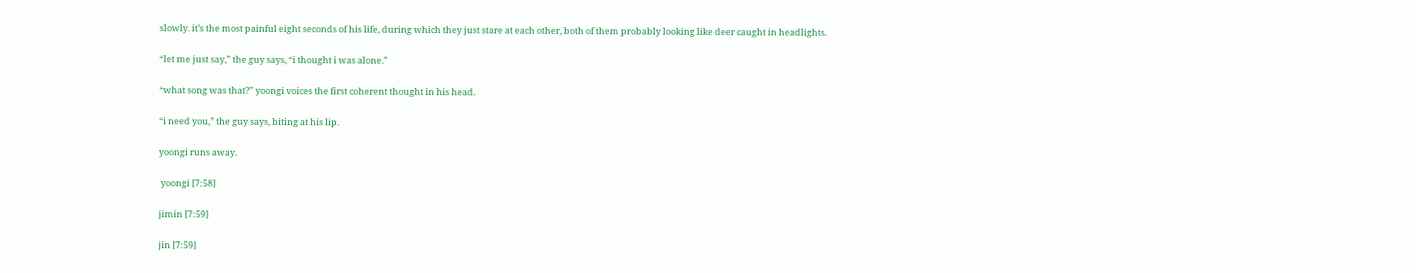slowly. it’s the most painful eight seconds of his life, during which they just stare at each other, both of them probably looking like deer caught in headlights.

“let me just say,” the guy says, “i thought i was alone.”

“what song was that?” yoongi voices the first coherent thought in his head.

“i need you,” the guy says, biting at his lip.

yoongi runs away.

 yoongi [7:58]

jimin [7:59]

jin [7:59]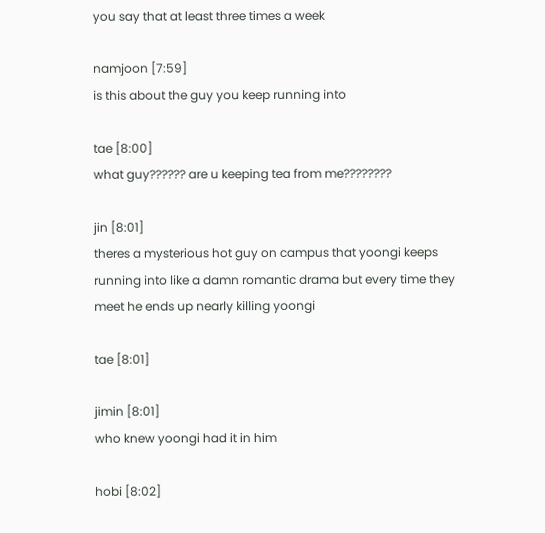you say that at least three times a week

namjoon [7:59]
is this about the guy you keep running into

tae [8:00]
what guy?????? are u keeping tea from me????????

jin [8:01]
theres a mysterious hot guy on campus that yoongi keeps running into like a damn romantic drama but every time they meet he ends up nearly killing yoongi

tae [8:01]

jimin [8:01]
who knew yoongi had it in him

hobi [8:02]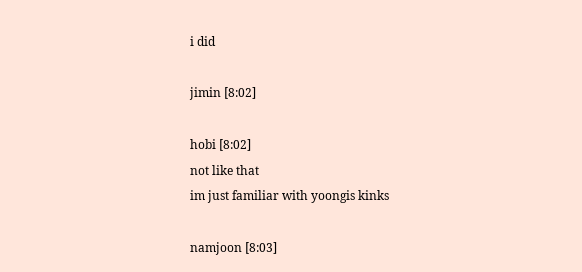i did

jimin [8:02]

hobi [8:02]
not like that
im just familiar with yoongis kinks

namjoon [8:03]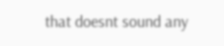that doesnt sound any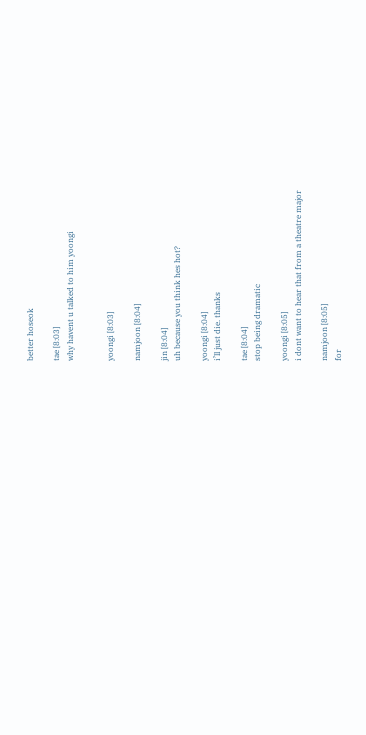better hoseok

tae [8:03]
why havent u talked to him yoongi


yoongi [8:03]

namjoon [8:04]

jin [8:04]
uh because you think hes hot?

yoongi [8:04]
i’ll just die. thanks

tae [8:04]
stop being dramatic

yoongi [8:05]
i dont want to hear that from a theatre major

namjoon [8:05]
for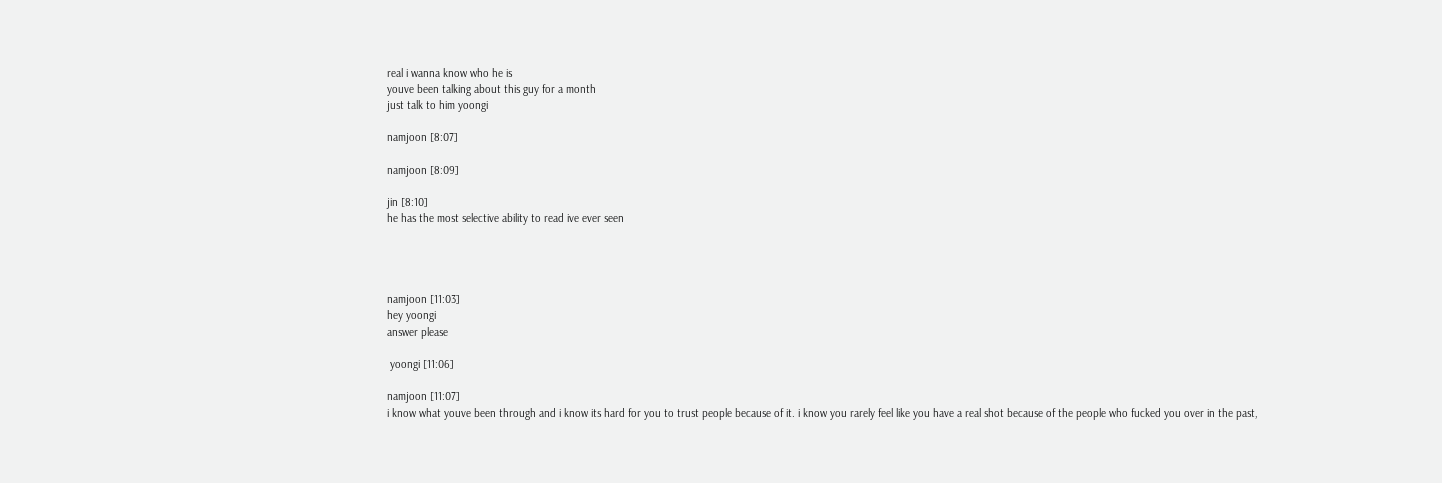real i wanna know who he is
youve been talking about this guy for a month
just talk to him yoongi

namjoon [8:07]

namjoon [8:09]

jin [8:10]
he has the most selective ability to read ive ever seen




namjoon [11:03]
hey yoongi
answer please

 yoongi [11:06]

namjoon [11:07]
i know what youve been through and i know its hard for you to trust people because of it. i know you rarely feel like you have a real shot because of the people who fucked you over in the past,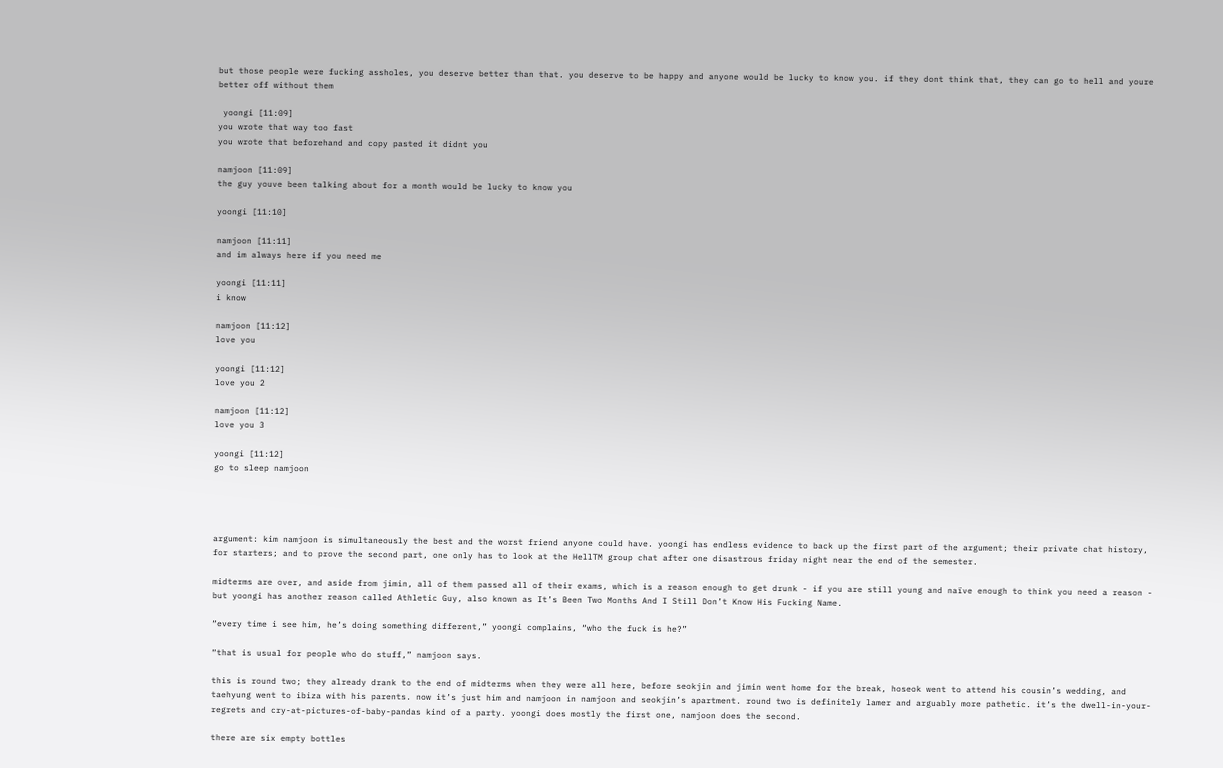but those people were fucking assholes, you deserve better than that. you deserve to be happy and anyone would be lucky to know you. if they dont think that, they can go to hell and youre better off without them

 yoongi [11:09]
you wrote that way too fast
you wrote that beforehand and copy pasted it didnt you

namjoon [11:09]
the guy youve been talking about for a month would be lucky to know you

yoongi [11:10]

namjoon [11:11]
and im always here if you need me

yoongi [11:11]
i know

namjoon [11:12]
love you

yoongi [11:12]
love you 2

namjoon [11:12]
love you 3

yoongi [11:12]
go to sleep namjoon




argument: kim namjoon is simultaneously the best and the worst friend anyone could have. yoongi has endless evidence to back up the first part of the argument; their private chat history, for starters; and to prove the second part, one only has to look at the HellTM group chat after one disastrous friday night near the end of the semester.

midterms are over, and aside from jimin, all of them passed all of their exams, which is a reason enough to get drunk - if you are still young and naïve enough to think you need a reason - but yoongi has another reason called Athletic Guy, also known as It’s Been Two Months And I Still Don’t Know His Fucking Name.

“every time i see him, he’s doing something different,” yoongi complains, “who the fuck is he?”

“that is usual for people who do stuff,” namjoon says.

this is round two; they already drank to the end of midterms when they were all here, before seokjin and jimin went home for the break, hoseok went to attend his cousin’s wedding, and taehyung went to ibiza with his parents. now it’s just him and namjoon in namjoon and seokjin’s apartment. round two is definitely lamer and arguably more pathetic. it’s the dwell-in-your-regrets and cry-at-pictures-of-baby-pandas kind of a party. yoongi does mostly the first one, namjoon does the second.

there are six empty bottles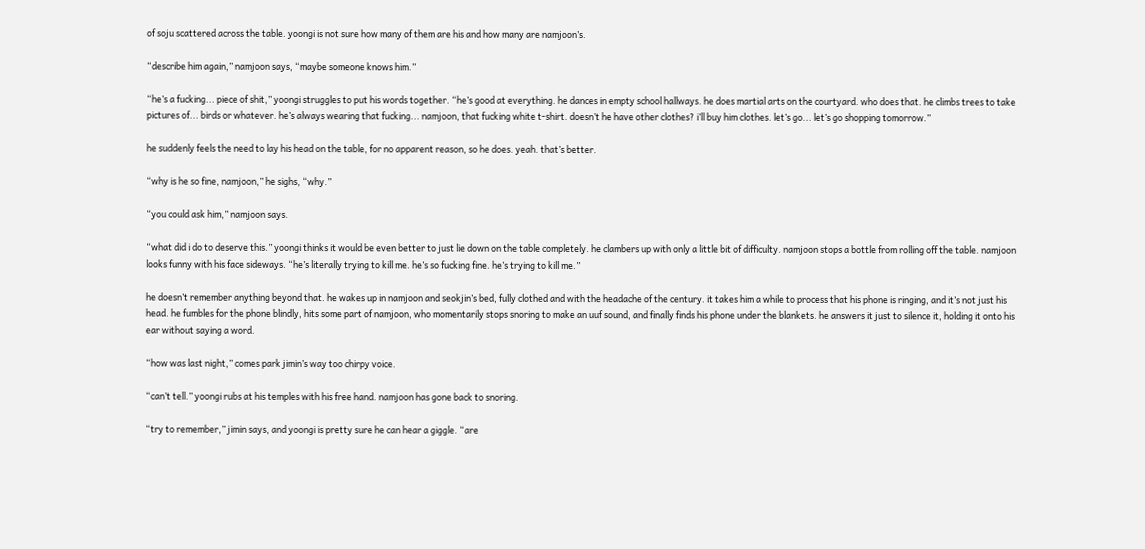of soju scattered across the table. yoongi is not sure how many of them are his and how many are namjoon’s.

“describe him again,” namjoon says, “maybe someone knows him.”

“he’s a fucking... piece of shit,” yoongi struggles to put his words together. “he’s good at everything. he dances in empty school hallways. he does martial arts on the courtyard. who does that. he climbs trees to take pictures of... birds or whatever. he’s always wearing that fucking... namjoon, that fucking white t-shirt. doesn’t he have other clothes? i’ll buy him clothes. let’s go... let’s go shopping tomorrow.”

he suddenly feels the need to lay his head on the table, for no apparent reason, so he does. yeah. that’s better.

“why is he so fine, namjoon,” he sighs, “why.”

“you could ask him,” namjoon says.

“what did i do to deserve this.” yoongi thinks it would be even better to just lie down on the table completely. he clambers up with only a little bit of difficulty. namjoon stops a bottle from rolling off the table. namjoon looks funny with his face sideways. “he’s literally trying to kill me. he’s so fucking fine. he’s trying to kill me.”

he doesn’t remember anything beyond that. he wakes up in namjoon and seokjin’s bed, fully clothed and with the headache of the century. it takes him a while to process that his phone is ringing, and it’s not just his head. he fumbles for the phone blindly, hits some part of namjoon, who momentarily stops snoring to make an uuf sound, and finally finds his phone under the blankets. he answers it just to silence it, holding it onto his ear without saying a word.

“how was last night,” comes park jimin’s way too chirpy voice.

“can’t tell.” yoongi rubs at his temples with his free hand. namjoon has gone back to snoring.

“try to remember,” jimin says, and yoongi is pretty sure he can hear a giggle. “are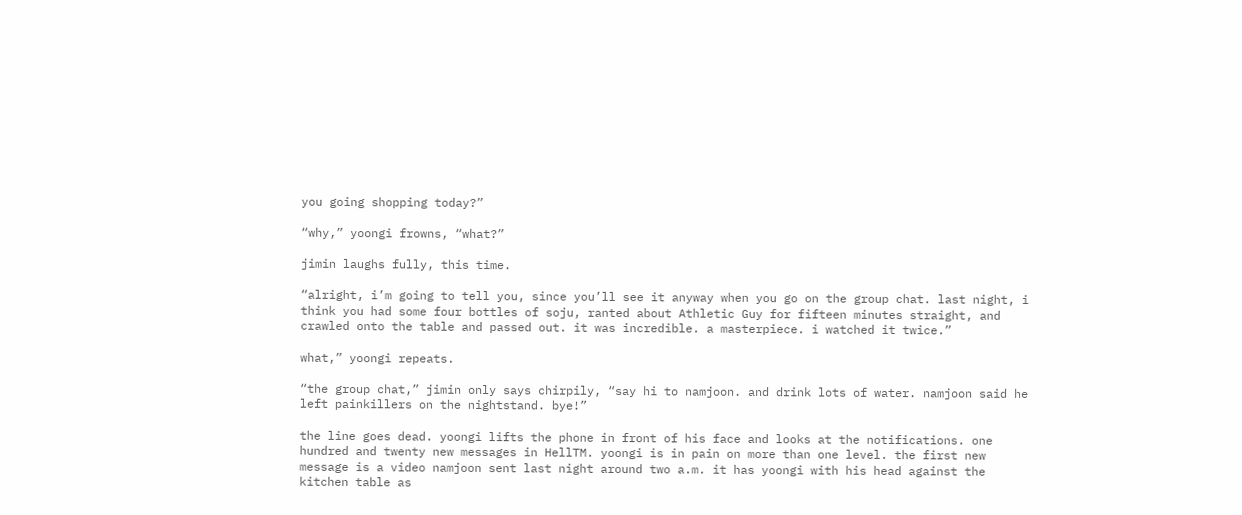you going shopping today?”

“why,” yoongi frowns, “what?”

jimin laughs fully, this time.

“alright, i’m going to tell you, since you’ll see it anyway when you go on the group chat. last night, i think you had some four bottles of soju, ranted about Athletic Guy for fifteen minutes straight, and crawled onto the table and passed out. it was incredible. a masterpiece. i watched it twice.”

what,” yoongi repeats.

“the group chat,” jimin only says chirpily, “say hi to namjoon. and drink lots of water. namjoon said he left painkillers on the nightstand. bye!”

the line goes dead. yoongi lifts the phone in front of his face and looks at the notifications. one hundred and twenty new messages in HellTM. yoongi is in pain on more than one level. the first new message is a video namjoon sent last night around two a.m. it has yoongi with his head against the kitchen table as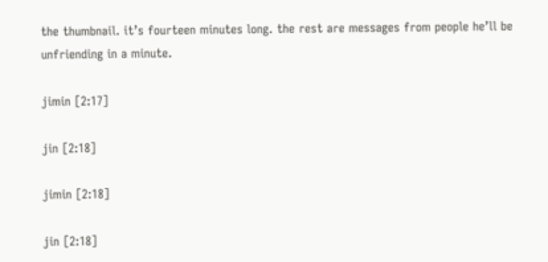the thumbnail. it’s fourteen minutes long. the rest are messages from people he’ll be unfriending in a minute.

jimin [2:17]

jin [2:18]

jimin [2:18]

jin [2:18]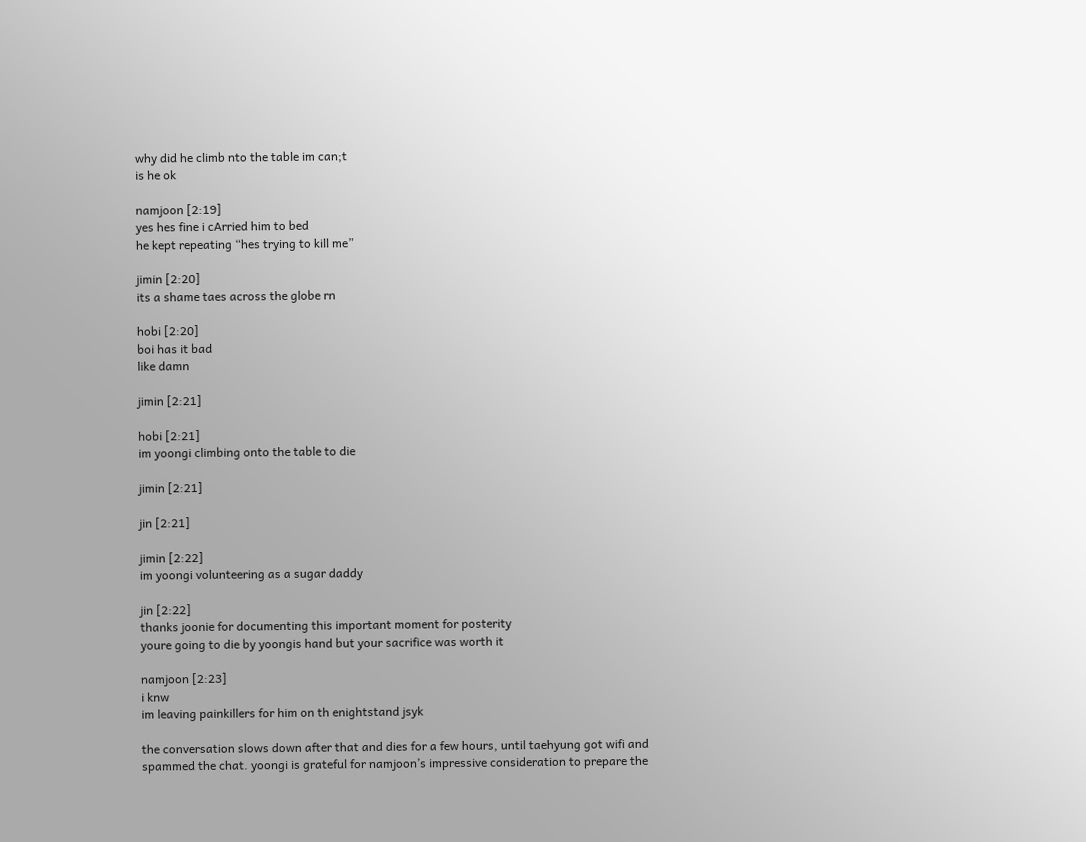why did he climb nto the table im can;t
is he ok

namjoon [2:19]
yes hes fine i cArried him to bed
he kept repeating “hes trying to kill me”

jimin [2:20]
its a shame taes across the globe rn

hobi [2:20]
boi has it bad
like damn

jimin [2:21]

hobi [2:21]
im yoongi climbing onto the table to die

jimin [2:21]

jin [2:21]

jimin [2:22]
im yoongi volunteering as a sugar daddy

jin [2:22]
thanks joonie for documenting this important moment for posterity
youre going to die by yoongis hand but your sacrifice was worth it

namjoon [2:23]
i knw
im leaving painkillers for him on th enightstand jsyk

the conversation slows down after that and dies for a few hours, until taehyung got wifi and spammed the chat. yoongi is grateful for namjoon’s impressive consideration to prepare the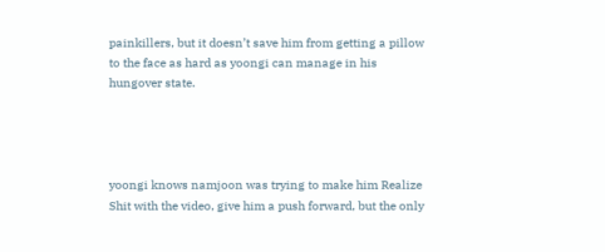painkillers, but it doesn’t save him from getting a pillow to the face as hard as yoongi can manage in his hungover state.




yoongi knows namjoon was trying to make him Realize Shit with the video, give him a push forward, but the only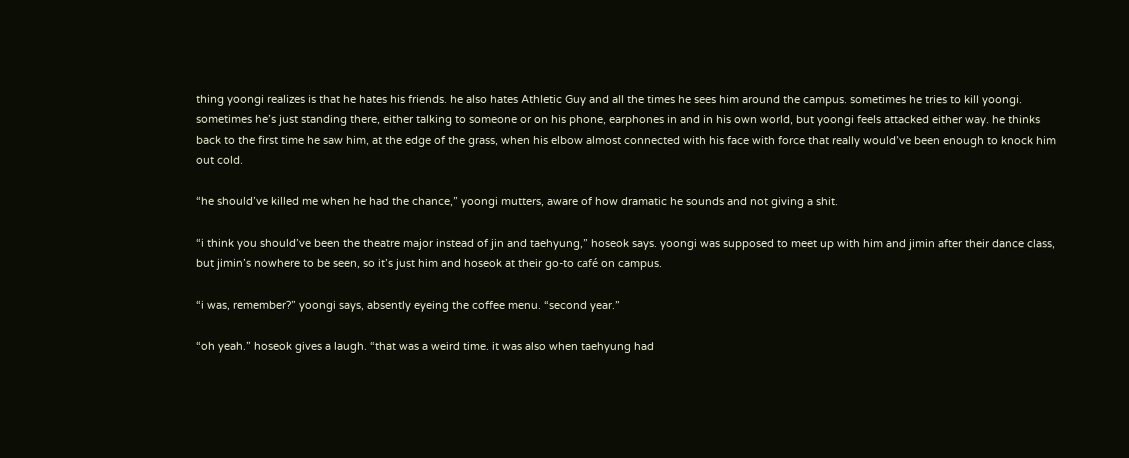thing yoongi realizes is that he hates his friends. he also hates Athletic Guy and all the times he sees him around the campus. sometimes he tries to kill yoongi. sometimes he’s just standing there, either talking to someone or on his phone, earphones in and in his own world, but yoongi feels attacked either way. he thinks back to the first time he saw him, at the edge of the grass, when his elbow almost connected with his face with force that really would’ve been enough to knock him out cold.

“he should’ve killed me when he had the chance,” yoongi mutters, aware of how dramatic he sounds and not giving a shit.

“i think you should’ve been the theatre major instead of jin and taehyung,” hoseok says. yoongi was supposed to meet up with him and jimin after their dance class, but jimin’s nowhere to be seen, so it’s just him and hoseok at their go-to café on campus.

“i was, remember?” yoongi says, absently eyeing the coffee menu. “second year.”

“oh yeah.” hoseok gives a laugh. “that was a weird time. it was also when taehyung had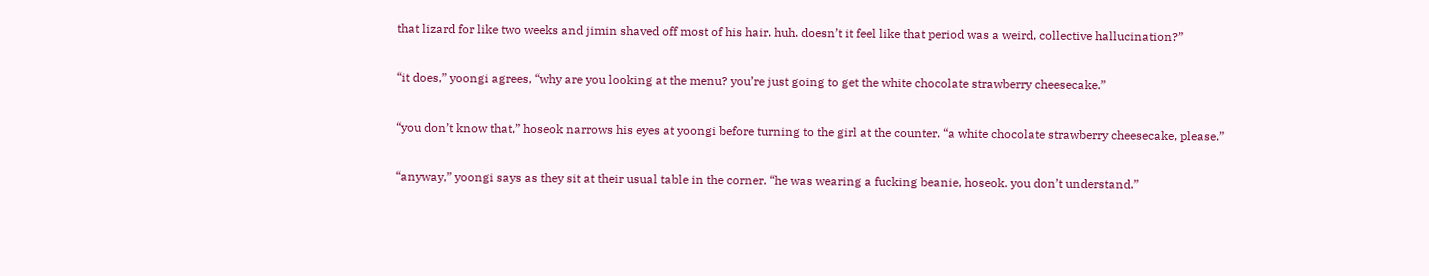that lizard for like two weeks and jimin shaved off most of his hair. huh. doesn’t it feel like that period was a weird, collective hallucination?”

“it does,” yoongi agrees, “why are you looking at the menu? you’re just going to get the white chocolate strawberry cheesecake.”

“you don’t know that,” hoseok narrows his eyes at yoongi before turning to the girl at the counter. “a white chocolate strawberry cheesecake, please.”

“anyway,” yoongi says as they sit at their usual table in the corner. “he was wearing a fucking beanie, hoseok. you don’t understand.”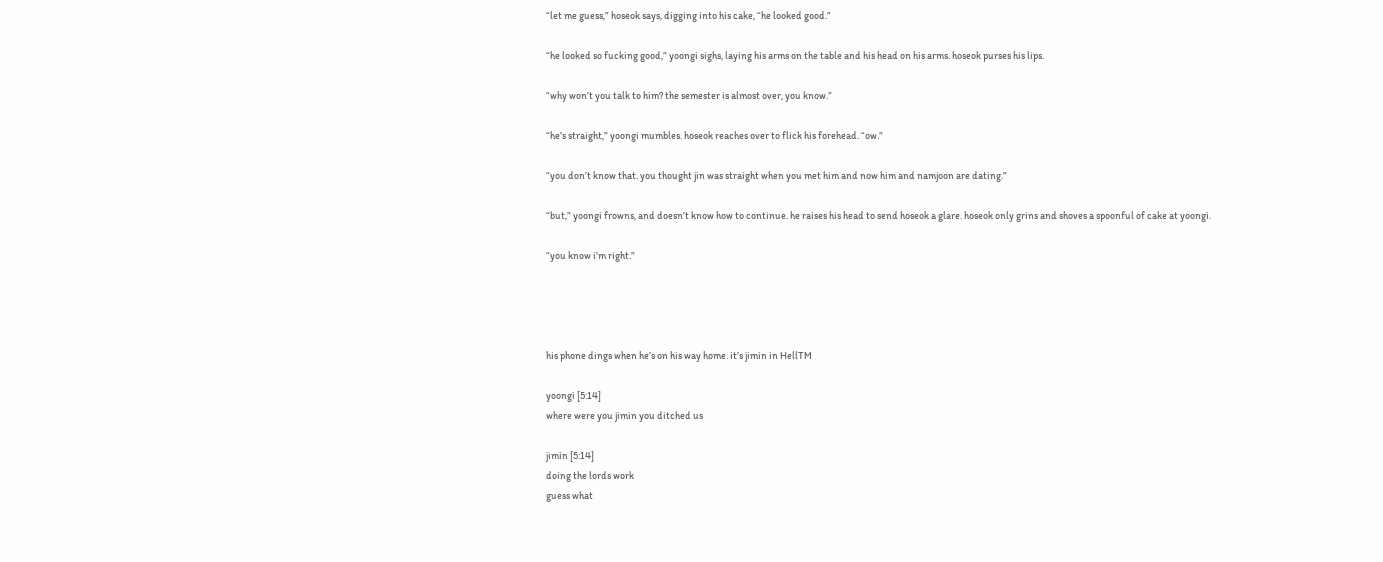“let me guess,” hoseok says, digging into his cake, “he looked good.”

“he looked so fucking good,” yoongi sighs, laying his arms on the table and his head on his arms. hoseok purses his lips.

“why won’t you talk to him? the semester is almost over, you know.”

“he’s straight,” yoongi mumbles. hoseok reaches over to flick his forehead. “ow.”

“you don’t know that. you thought jin was straight when you met him and now him and namjoon are dating.”

“but,” yoongi frowns, and doesn’t know how to continue. he raises his head to send hoseok a glare. hoseok only grins and shoves a spoonful of cake at yoongi.

“you know i’m right.”




his phone dings when he’s on his way home. it’s jimin in HellTM

yoongi [5:14]
where were you jimin you ditched us

jimin [5:14]
doing the lords work
guess what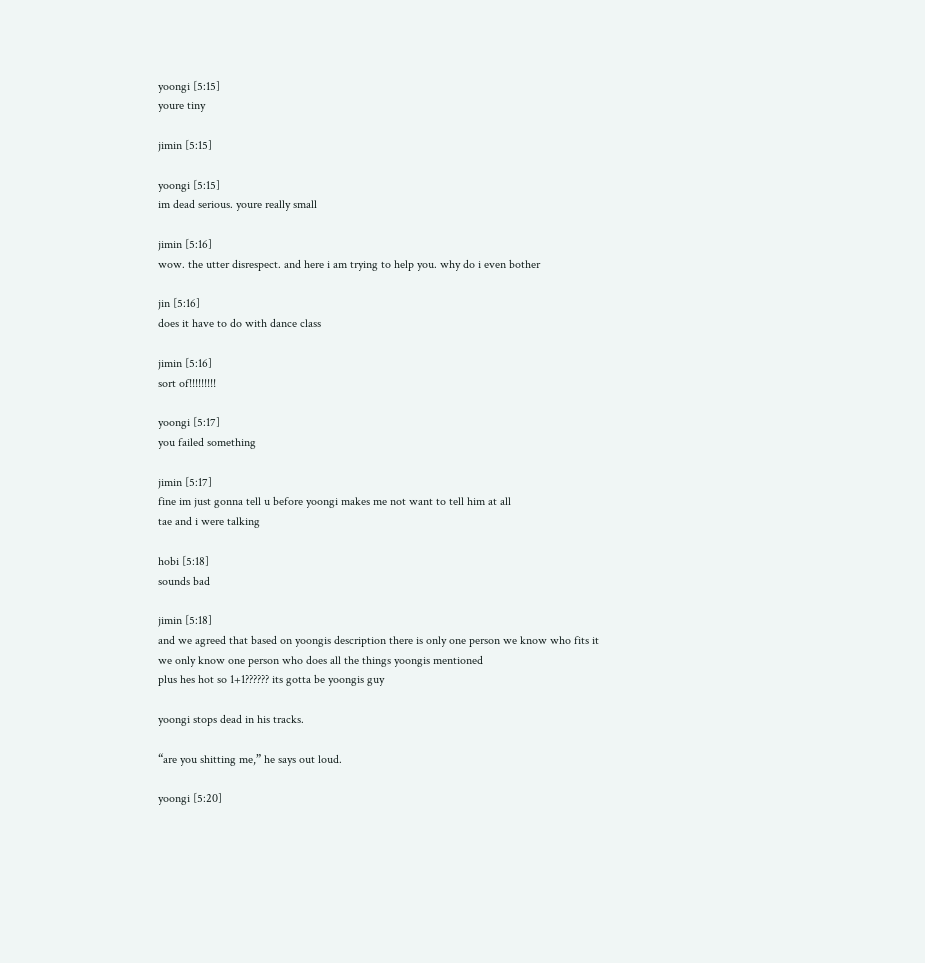yoongi [5:15]
youre tiny

jimin [5:15]

yoongi [5:15]
im dead serious. youre really small

jimin [5:16]
wow. the utter disrespect. and here i am trying to help you. why do i even bother

jin [5:16]
does it have to do with dance class

jimin [5:16]
sort of!!!!!!!!!

yoongi [5:17]
you failed something

jimin [5:17]
fine im just gonna tell u before yoongi makes me not want to tell him at all
tae and i were talking

hobi [5:18]
sounds bad

jimin [5:18]
and we agreed that based on yoongis description there is only one person we know who fits it
we only know one person who does all the things yoongis mentioned
plus hes hot so 1+1?????? its gotta be yoongis guy

yoongi stops dead in his tracks.

“are you shitting me,” he says out loud.

yoongi [5:20]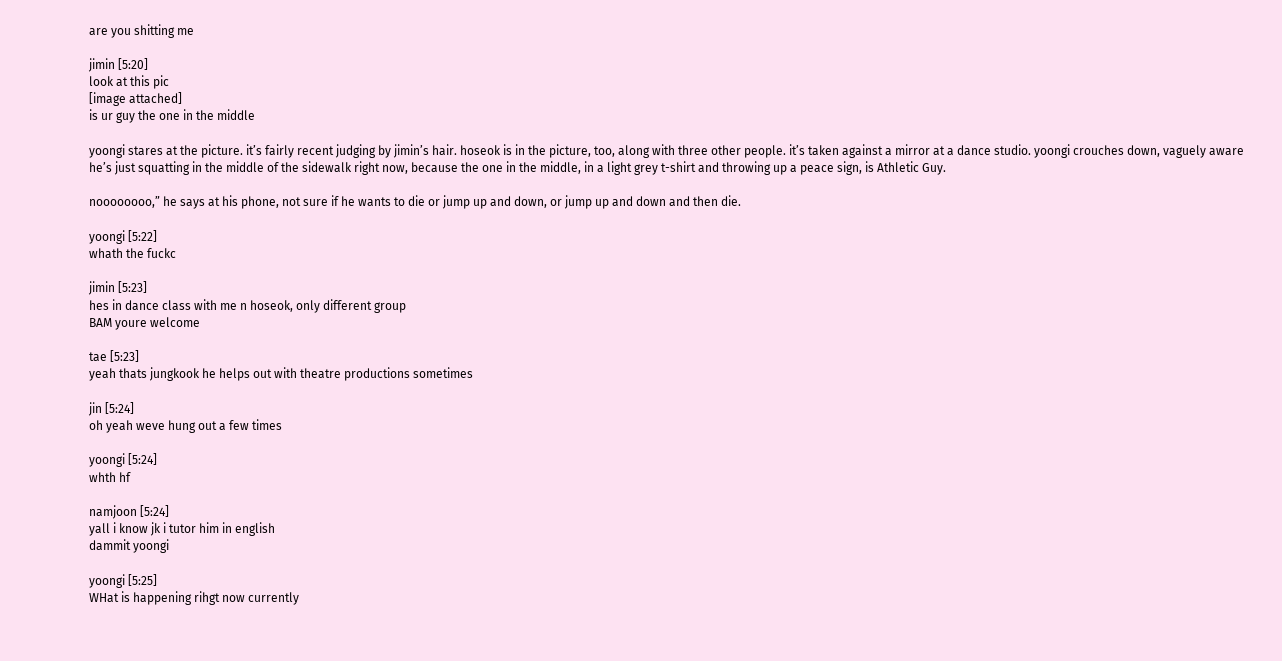are you shitting me

jimin [5:20]
look at this pic
[image attached]
is ur guy the one in the middle

yoongi stares at the picture. it’s fairly recent judging by jimin’s hair. hoseok is in the picture, too, along with three other people. it’s taken against a mirror at a dance studio. yoongi crouches down, vaguely aware he’s just squatting in the middle of the sidewalk right now, because the one in the middle, in a light grey t-shirt and throwing up a peace sign, is Athletic Guy.

noooooooo,” he says at his phone, not sure if he wants to die or jump up and down, or jump up and down and then die.

yoongi [5:22]
whath the fuckc

jimin [5:23]
hes in dance class with me n hoseok, only different group
BAM youre welcome

tae [5:23]
yeah thats jungkook he helps out with theatre productions sometimes

jin [5:24]
oh yeah weve hung out a few times

yoongi [5:24]
whth hf

namjoon [5:24]
yall i know jk i tutor him in english
dammit yoongi

yoongi [5:25]
WHat is happening rihgt now currently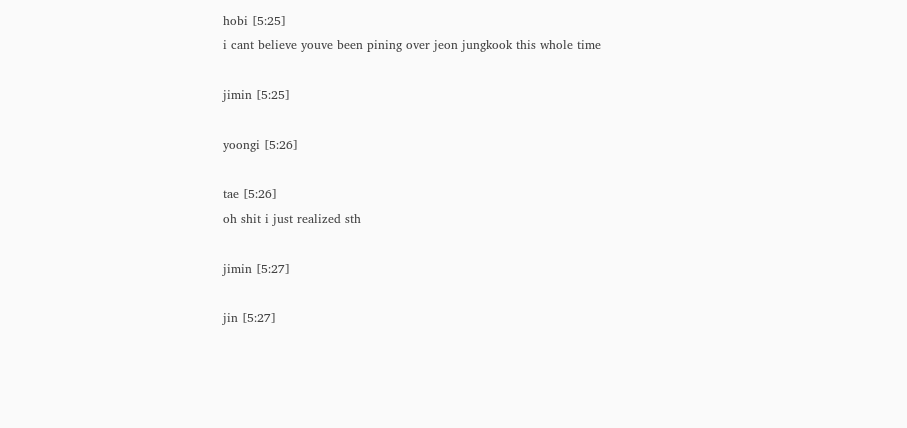hobi [5:25]
i cant believe youve been pining over jeon jungkook this whole time

jimin [5:25]

yoongi [5:26]

tae [5:26]
oh shit i just realized sth

jimin [5:27]

jin [5:27]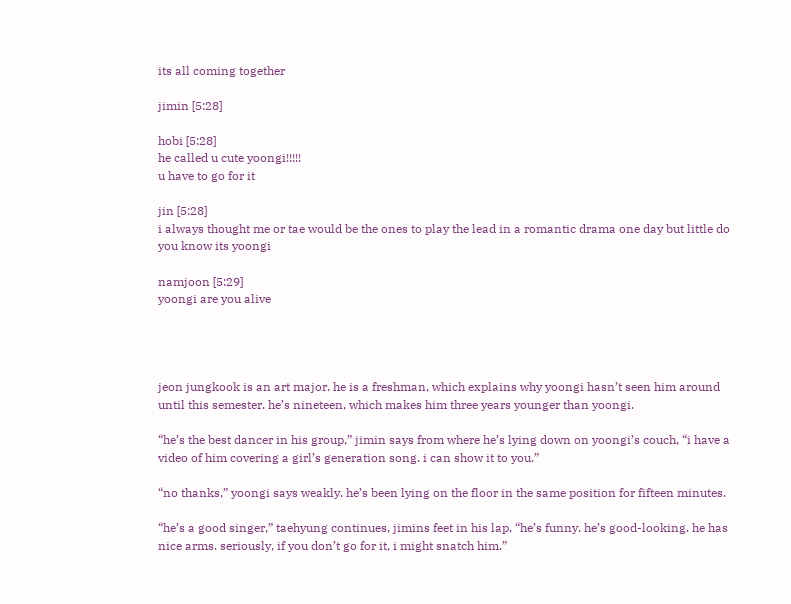its all coming together

jimin [5:28]

hobi [5:28]
he called u cute yoongi!!!!!
u have to go for it

jin [5:28]
i always thought me or tae would be the ones to play the lead in a romantic drama one day but little do you know its yoongi

namjoon [5:29]
yoongi are you alive




jeon jungkook is an art major. he is a freshman, which explains why yoongi hasn’t seen him around until this semester. he’s nineteen, which makes him three years younger than yoongi.

“he’s the best dancer in his group,” jimin says from where he’s lying down on yoongi’s couch, “i have a video of him covering a girl’s generation song. i can show it to you.”

“no thanks,” yoongi says weakly. he’s been lying on the floor in the same position for fifteen minutes.

“he’s a good singer,” taehyung continues, jimins feet in his lap, “he’s funny. he’s good-looking. he has nice arms. seriously, if you don’t go for it, i might snatch him.”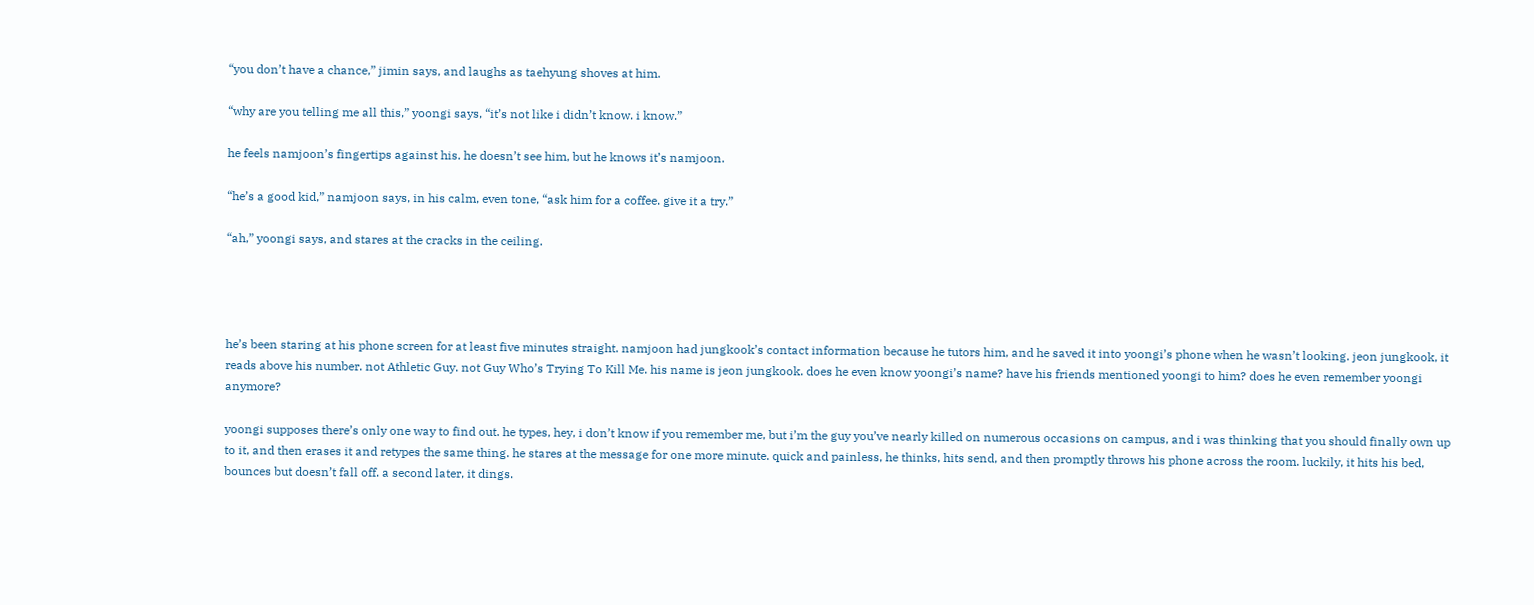“you don’t have a chance,” jimin says, and laughs as taehyung shoves at him.

“why are you telling me all this,” yoongi says, “it’s not like i didn’t know. i know.”

he feels namjoon’s fingertips against his. he doesn’t see him, but he knows it’s namjoon.

“he’s a good kid,” namjoon says, in his calm, even tone, “ask him for a coffee. give it a try.”

“ah,” yoongi says, and stares at the cracks in the ceiling.




he’s been staring at his phone screen for at least five minutes straight. namjoon had jungkook’s contact information because he tutors him, and he saved it into yoongi’s phone when he wasn’t looking. jeon jungkook, it reads above his number. not Athletic Guy. not Guy Who’s Trying To Kill Me. his name is jeon jungkook. does he even know yoongi’s name? have his friends mentioned yoongi to him? does he even remember yoongi anymore?

yoongi supposes there’s only one way to find out. he types, hey, i don’t know if you remember me, but i’m the guy you’ve nearly killed on numerous occasions on campus, and i was thinking that you should finally own up to it, and then erases it and retypes the same thing. he stares at the message for one more minute. quick and painless, he thinks, hits send, and then promptly throws his phone across the room. luckily, it hits his bed, bounces but doesn’t fall off. a second later, it dings.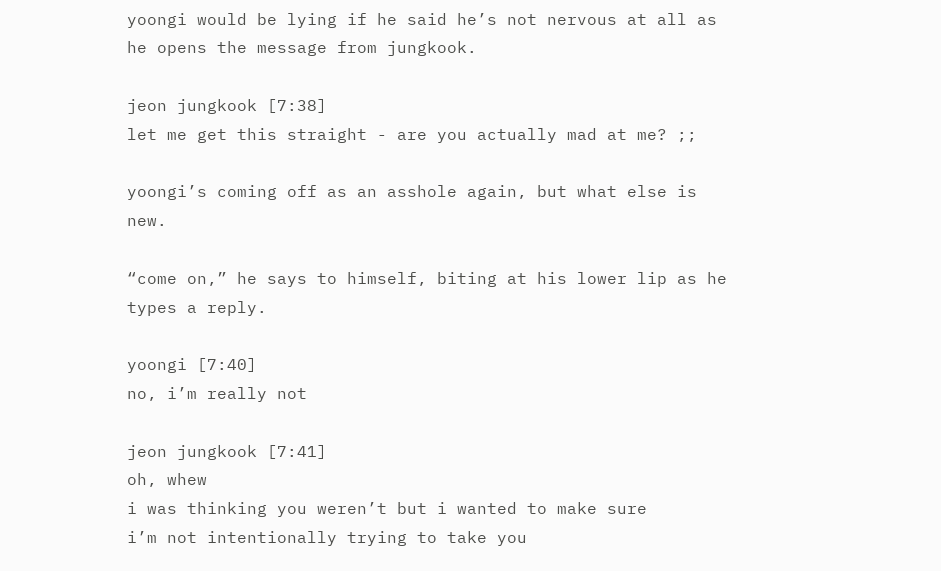yoongi would be lying if he said he’s not nervous at all as he opens the message from jungkook.

jeon jungkook [7:38]
let me get this straight - are you actually mad at me? ;;

yoongi’s coming off as an asshole again, but what else is new.

“come on,” he says to himself, biting at his lower lip as he types a reply.

yoongi [7:40]
no, i’m really not

jeon jungkook [7:41]
oh, whew
i was thinking you weren’t but i wanted to make sure
i’m not intentionally trying to take you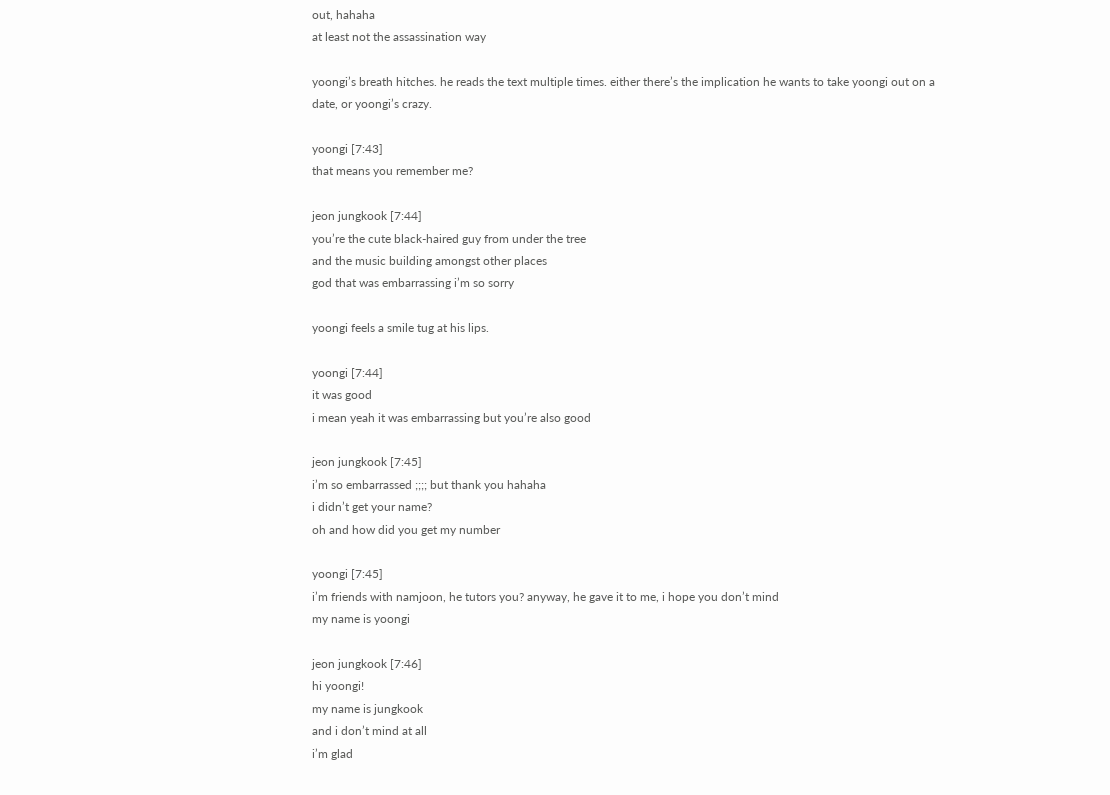out, hahaha
at least not the assassination way

yoongi’s breath hitches. he reads the text multiple times. either there’s the implication he wants to take yoongi out on a date, or yoongi’s crazy.

yoongi [7:43]
that means you remember me?

jeon jungkook [7:44]
you’re the cute black-haired guy from under the tree
and the music building amongst other places
god that was embarrassing i’m so sorry

yoongi feels a smile tug at his lips.

yoongi [7:44]
it was good
i mean yeah it was embarrassing but you’re also good

jeon jungkook [7:45]
i’m so embarrassed ;;;; but thank you hahaha
i didn’t get your name?
oh and how did you get my number

yoongi [7:45]
i’m friends with namjoon, he tutors you? anyway, he gave it to me, i hope you don’t mind
my name is yoongi

jeon jungkook [7:46]
hi yoongi!
my name is jungkook
and i don’t mind at all
i’m glad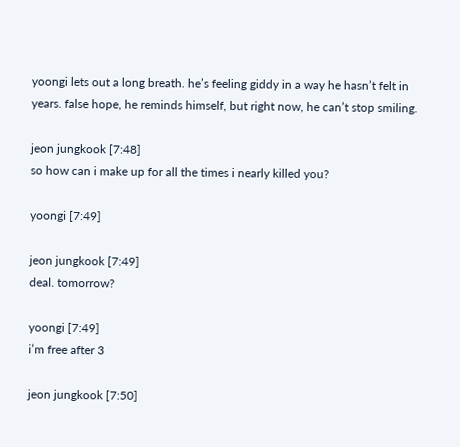yoongi lets out a long breath. he’s feeling giddy in a way he hasn’t felt in years. false hope, he reminds himself, but right now, he can’t stop smiling.

jeon jungkook [7:48]
so how can i make up for all the times i nearly killed you?

yoongi [7:49]

jeon jungkook [7:49]
deal. tomorrow?

yoongi [7:49]
i’m free after 3

jeon jungkook [7:50]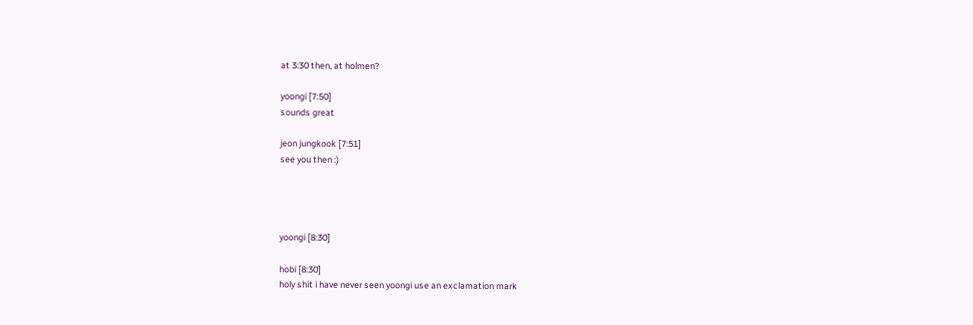at 3:30 then, at holmen?

yoongi [7:50]
sounds great

jeon jungkook [7:51]
see you then :)




yoongi [8:30]

hobi [8:30]
holy shit i have never seen yoongi use an exclamation mark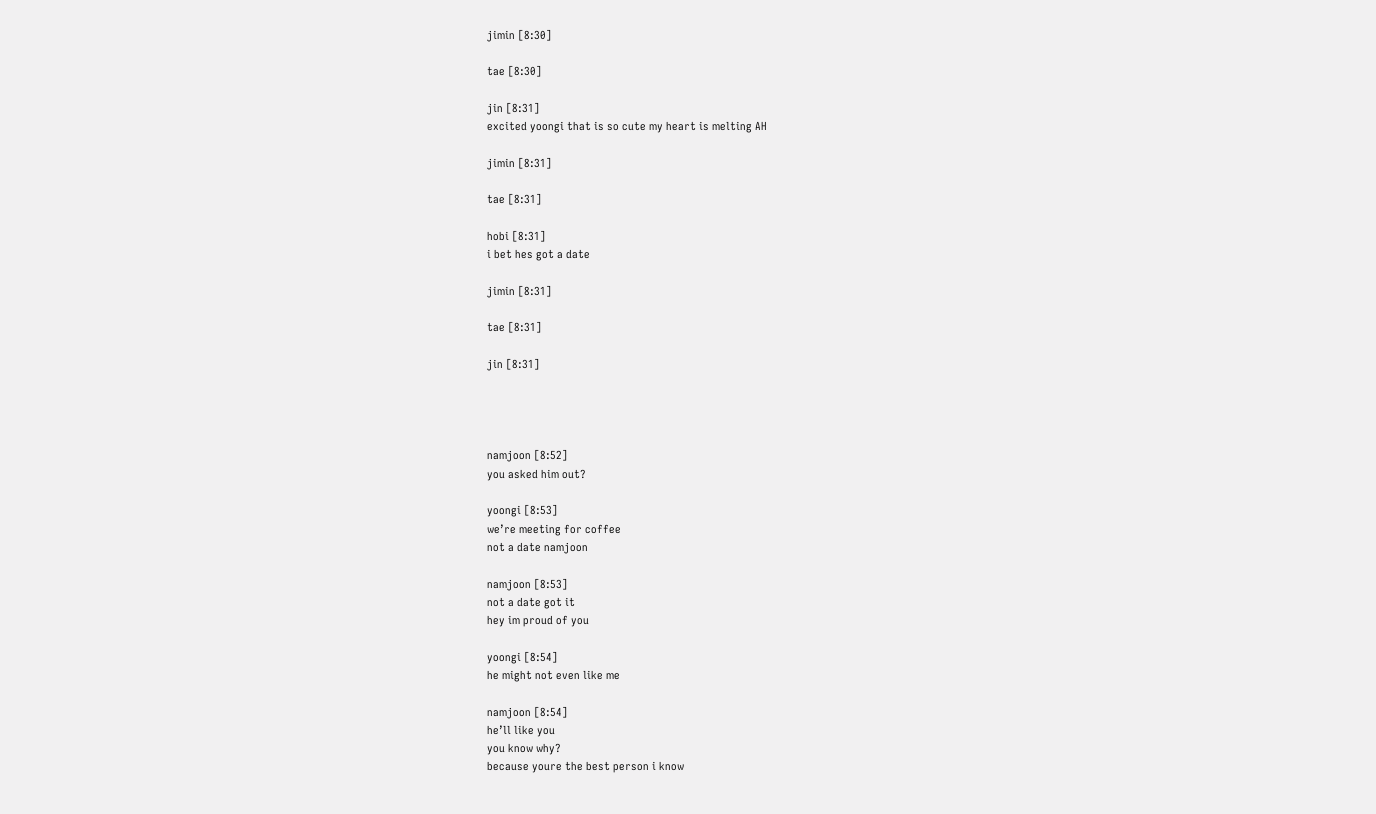jimin [8:30]

tae [8:30]

jin [8:31]
excited yoongi that is so cute my heart is melting AH

jimin [8:31]

tae [8:31]

hobi [8:31]
i bet hes got a date

jimin [8:31]

tae [8:31]

jin [8:31]




namjoon [8:52]
you asked him out?

yoongi [8:53]
we’re meeting for coffee
not a date namjoon

namjoon [8:53]
not a date got it
hey im proud of you

yoongi [8:54]
he might not even like me

namjoon [8:54]
he’ll like you
you know why?
because youre the best person i know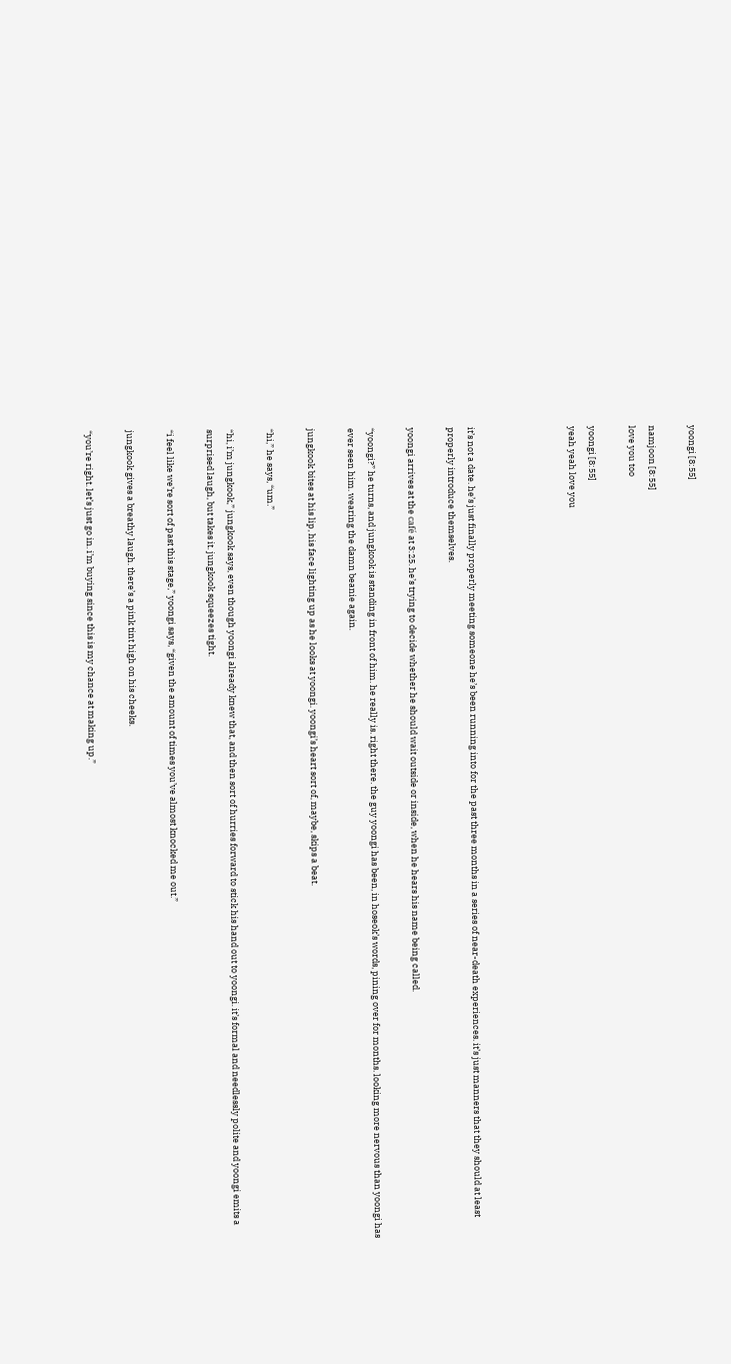yoongi [8:55]

namjoon [8:55]
love you too

yoongi [8:55]
yeah yeah love you




it’s not a date. he’s just finally properly meeting someone he’s been running into for the past three months in a series of near-death experiences. it’s just manners that they should at least properly introduce themselves.

yoongi arrives at the café at 3:25. he’s trying to decide whether he should wait outside or inside, when he hears his name being called.

“yoongi?” he turns, and jungkook is standing in front of him. he really is. right there. the guy yoongi has been, in hoseok’s words, pining over for months. looking more nervous than yoongi has ever seen him. wearing the damn beanie again.

jungkook bites at his lip, his face lighting up as he looks at yoongi. yoongi’s heart sort of, maybe, skips a beat.

“hi,” he says, “um.”

“hi, i’m jungkook,” jungkook says, even though yoongi already knew that, and then sort of hurries forward to stick his hand out to yoongi. it’s formal and needlessly polite and yoongi emits a surprised laugh, but takes it. jungkook squeezes tight.

“i feel like we’re sort of past this stage,” yoongi says, “given the amount of times you’ve almost knocked me out.”

jungkook gives a breathy laugh. there’s a pink tint high on his cheeks.

“you’re right. let’s just go in. i’m buying since this is my chance at making up.”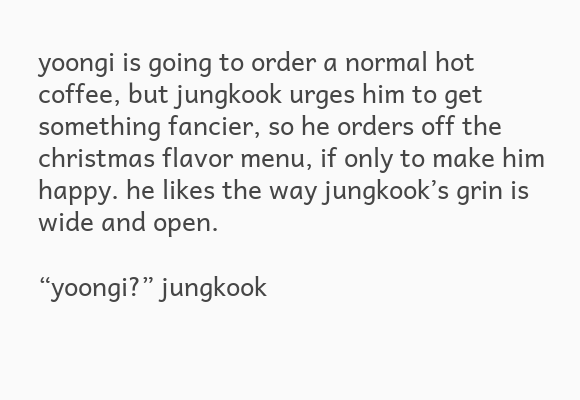yoongi is going to order a normal hot coffee, but jungkook urges him to get something fancier, so he orders off the christmas flavor menu, if only to make him happy. he likes the way jungkook’s grin is wide and open.

“yoongi?” jungkook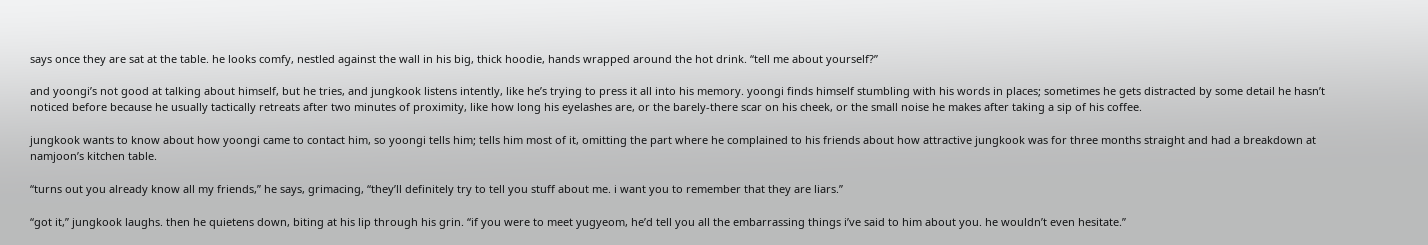says once they are sat at the table. he looks comfy, nestled against the wall in his big, thick hoodie, hands wrapped around the hot drink. “tell me about yourself?”

and yoongi’s not good at talking about himself, but he tries, and jungkook listens intently, like he’s trying to press it all into his memory. yoongi finds himself stumbling with his words in places; sometimes he gets distracted by some detail he hasn’t noticed before because he usually tactically retreats after two minutes of proximity, like how long his eyelashes are, or the barely-there scar on his cheek, or the small noise he makes after taking a sip of his coffee.

jungkook wants to know about how yoongi came to contact him, so yoongi tells him; tells him most of it, omitting the part where he complained to his friends about how attractive jungkook was for three months straight and had a breakdown at namjoon’s kitchen table.

“turns out you already know all my friends,” he says, grimacing, “they’ll definitely try to tell you stuff about me. i want you to remember that they are liars.”

“got it,” jungkook laughs. then he quietens down, biting at his lip through his grin. “if you were to meet yugyeom, he’d tell you all the embarrassing things i’ve said to him about you. he wouldn’t even hesitate.”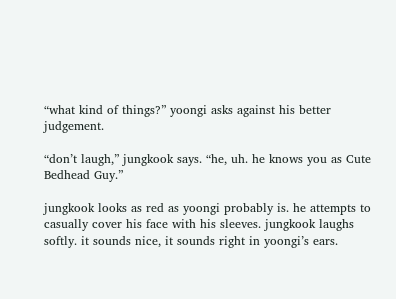“what kind of things?” yoongi asks against his better judgement.

“don’t laugh,” jungkook says. “he, uh. he knows you as Cute Bedhead Guy.”

jungkook looks as red as yoongi probably is. he attempts to casually cover his face with his sleeves. jungkook laughs softly. it sounds nice, it sounds right in yoongi’s ears.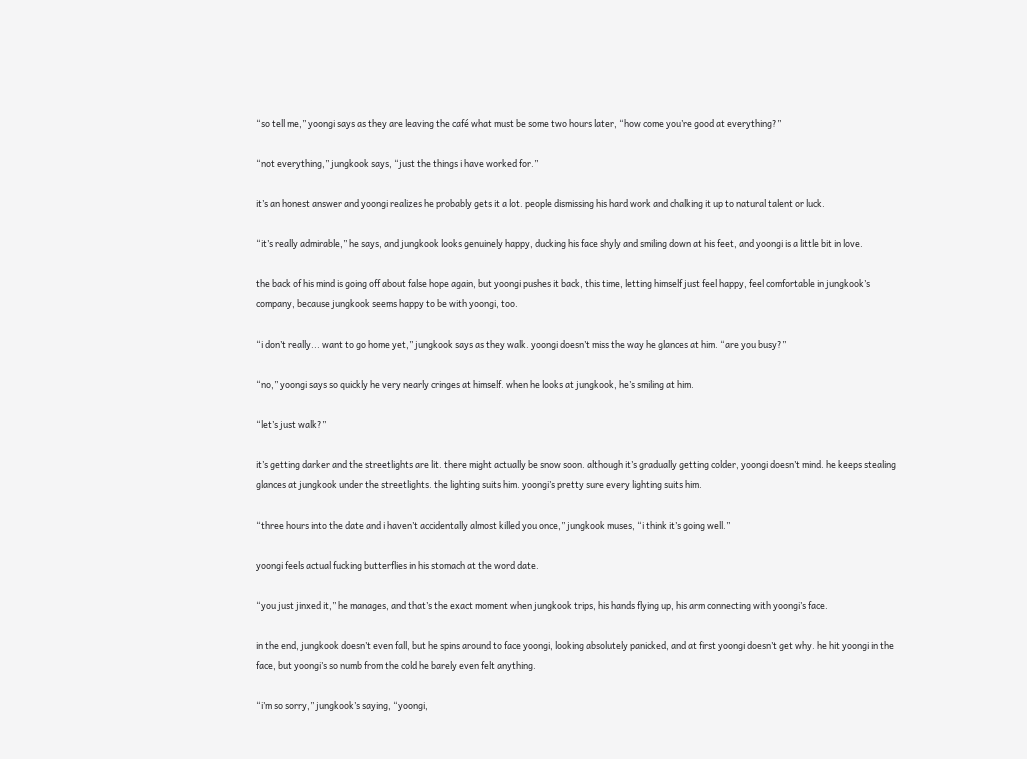“so tell me,” yoongi says as they are leaving the café what must be some two hours later, “how come you’re good at everything?”

“not everything,” jungkook says, “just the things i have worked for.”

it’s an honest answer and yoongi realizes he probably gets it a lot. people dismissing his hard work and chalking it up to natural talent or luck.

“it’s really admirable,” he says, and jungkook looks genuinely happy, ducking his face shyly and smiling down at his feet, and yoongi is a little bit in love.

the back of his mind is going off about false hope again, but yoongi pushes it back, this time, letting himself just feel happy, feel comfortable in jungkook’s company, because jungkook seems happy to be with yoongi, too.

“i don’t really... want to go home yet,” jungkook says as they walk. yoongi doesn’t miss the way he glances at him. “are you busy?”

“no,” yoongi says so quickly he very nearly cringes at himself. when he looks at jungkook, he’s smiling at him.

“let’s just walk?”

it’s getting darker and the streetlights are lit. there might actually be snow soon. although it’s gradually getting colder, yoongi doesn’t mind. he keeps stealing glances at jungkook under the streetlights. the lighting suits him. yoongi’s pretty sure every lighting suits him.

“three hours into the date and i haven’t accidentally almost killed you once,” jungkook muses, “i think it’s going well.”

yoongi feels actual fucking butterflies in his stomach at the word date.

“you just jinxed it,” he manages, and that’s the exact moment when jungkook trips, his hands flying up, his arm connecting with yoongi’s face.

in the end, jungkook doesn’t even fall, but he spins around to face yoongi, looking absolutely panicked, and at first yoongi doesn’t get why. he hit yoongi in the face, but yoongi’s so numb from the cold he barely even felt anything.

“i’m so sorry,” jungkook’s saying, “yoongi,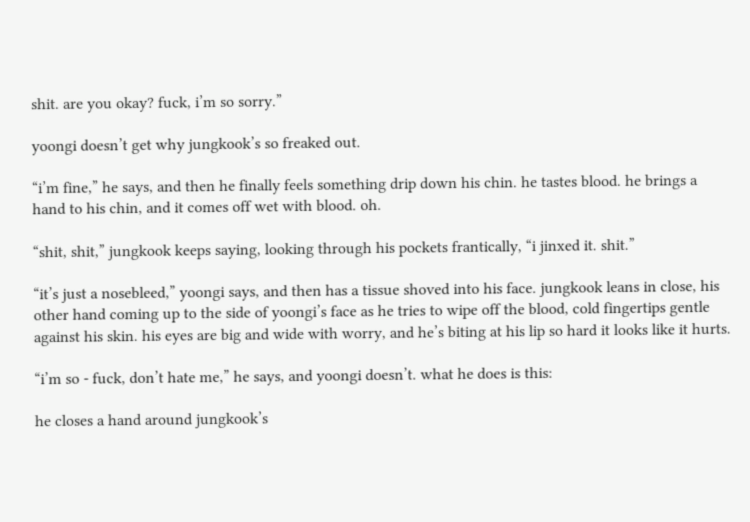shit. are you okay? fuck, i’m so sorry.”

yoongi doesn’t get why jungkook’s so freaked out.

“i’m fine,” he says, and then he finally feels something drip down his chin. he tastes blood. he brings a hand to his chin, and it comes off wet with blood. oh.

“shit, shit,” jungkook keeps saying, looking through his pockets frantically, “i jinxed it. shit.”

“it’s just a nosebleed,” yoongi says, and then has a tissue shoved into his face. jungkook leans in close, his other hand coming up to the side of yoongi’s face as he tries to wipe off the blood, cold fingertips gentle against his skin. his eyes are big and wide with worry, and he’s biting at his lip so hard it looks like it hurts.

“i’m so - fuck, don’t hate me,” he says, and yoongi doesn’t. what he does is this:

he closes a hand around jungkook’s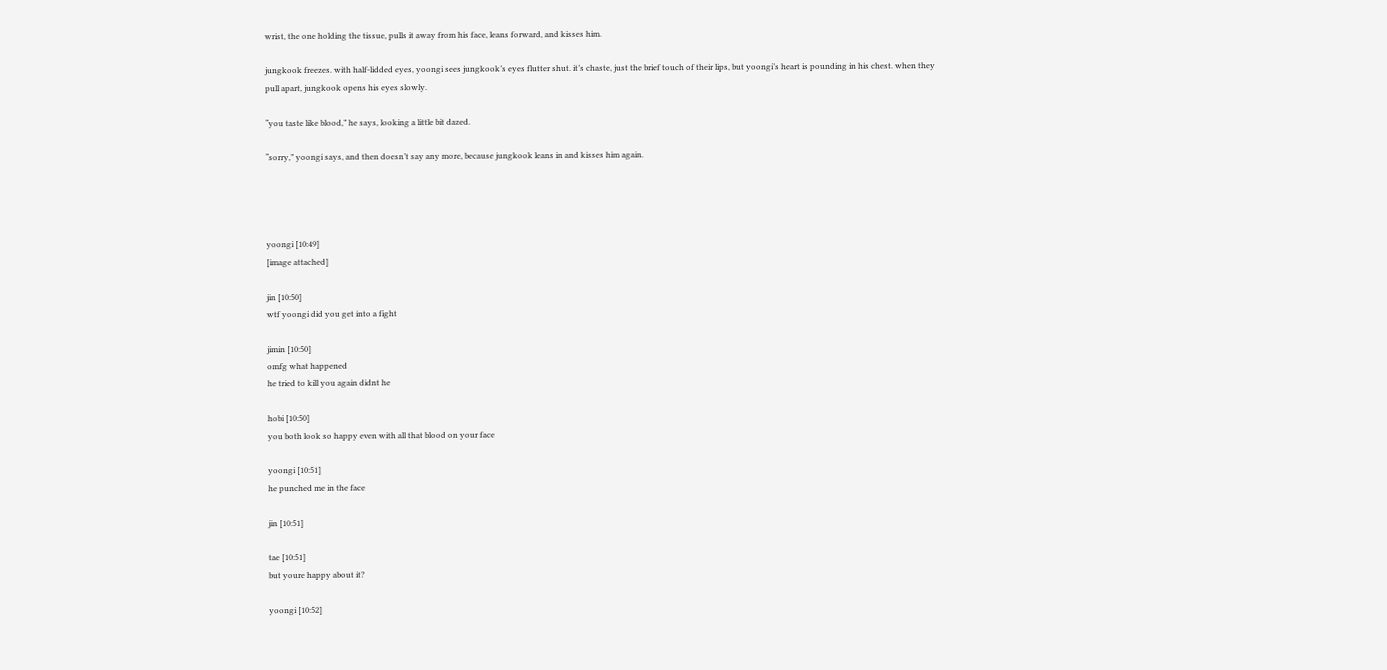wrist, the one holding the tissue, pulls it away from his face, leans forward, and kisses him.

jungkook freezes. with half-lidded eyes, yoongi sees jungkook’s eyes flutter shut. it’s chaste, just the brief touch of their lips, but yoongi’s heart is pounding in his chest. when they pull apart, jungkook opens his eyes slowly.

“you taste like blood,” he says, looking a little bit dazed.

“sorry,” yoongi says, and then doesn’t say any more, because jungkook leans in and kisses him again.




yoongi [10:49]
[image attached]

jin [10:50]
wtf yoongi did you get into a fight

jimin [10:50]
omfg what happened
he tried to kill you again didnt he

hobi [10:50]
you both look so happy even with all that blood on your face

yoongi [10:51]
he punched me in the face

jin [10:51]

tae [10:51]
but youre happy about it?

yoongi [10:52]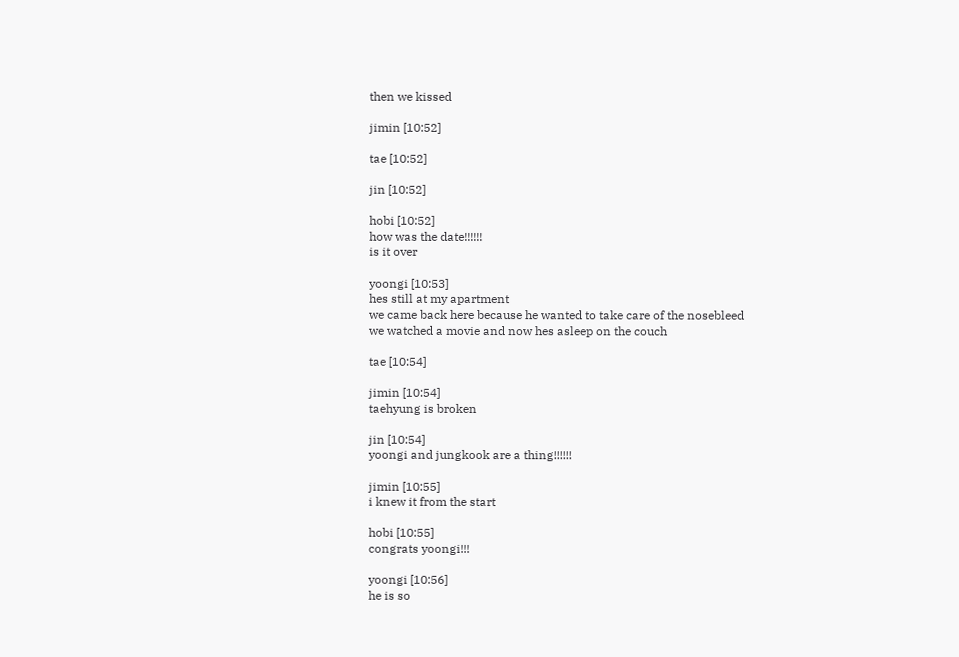then we kissed

jimin [10:52]

tae [10:52]

jin [10:52]

hobi [10:52]
how was the date!!!!!!
is it over

yoongi [10:53]
hes still at my apartment
we came back here because he wanted to take care of the nosebleed
we watched a movie and now hes asleep on the couch

tae [10:54]

jimin [10:54]
taehyung is broken

jin [10:54]
yoongi and jungkook are a thing!!!!!!

jimin [10:55]
i knew it from the start

hobi [10:55]
congrats yoongi!!!

yoongi [10:56]
he is so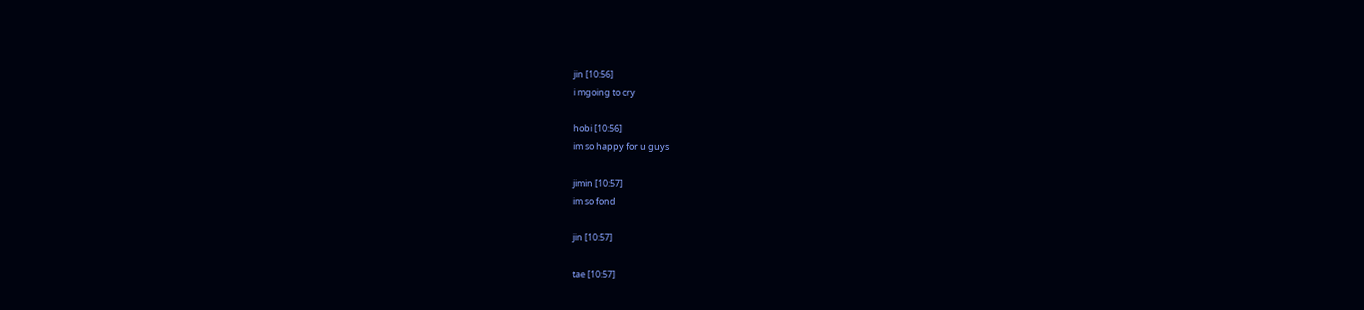jin [10:56]
i mgoing to cry

hobi [10:56]
im so happy for u guys

jimin [10:57]
im so fond

jin [10:57]

tae [10:57]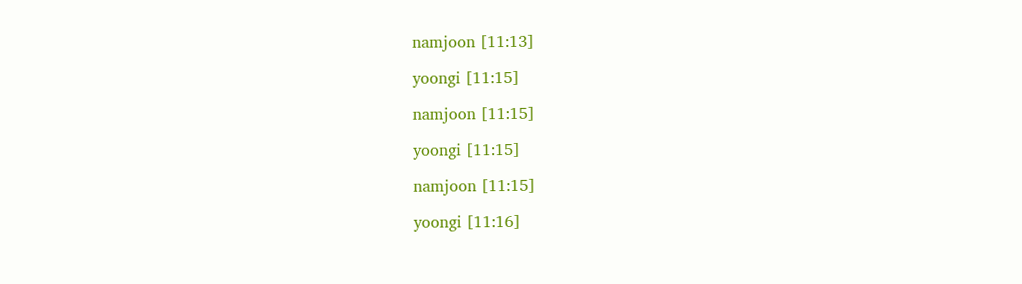namjoon [11:13]

yoongi [11:15]

namjoon [11:15]

yoongi [11:15]

namjoon [11:15]

yoongi [11:16]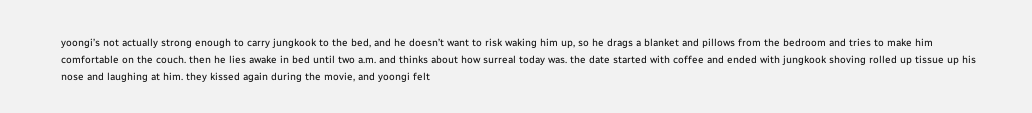yoongi’s not actually strong enough to carry jungkook to the bed, and he doesn’t want to risk waking him up, so he drags a blanket and pillows from the bedroom and tries to make him comfortable on the couch. then he lies awake in bed until two a.m. and thinks about how surreal today was. the date started with coffee and ended with jungkook shoving rolled up tissue up his nose and laughing at him. they kissed again during the movie, and yoongi felt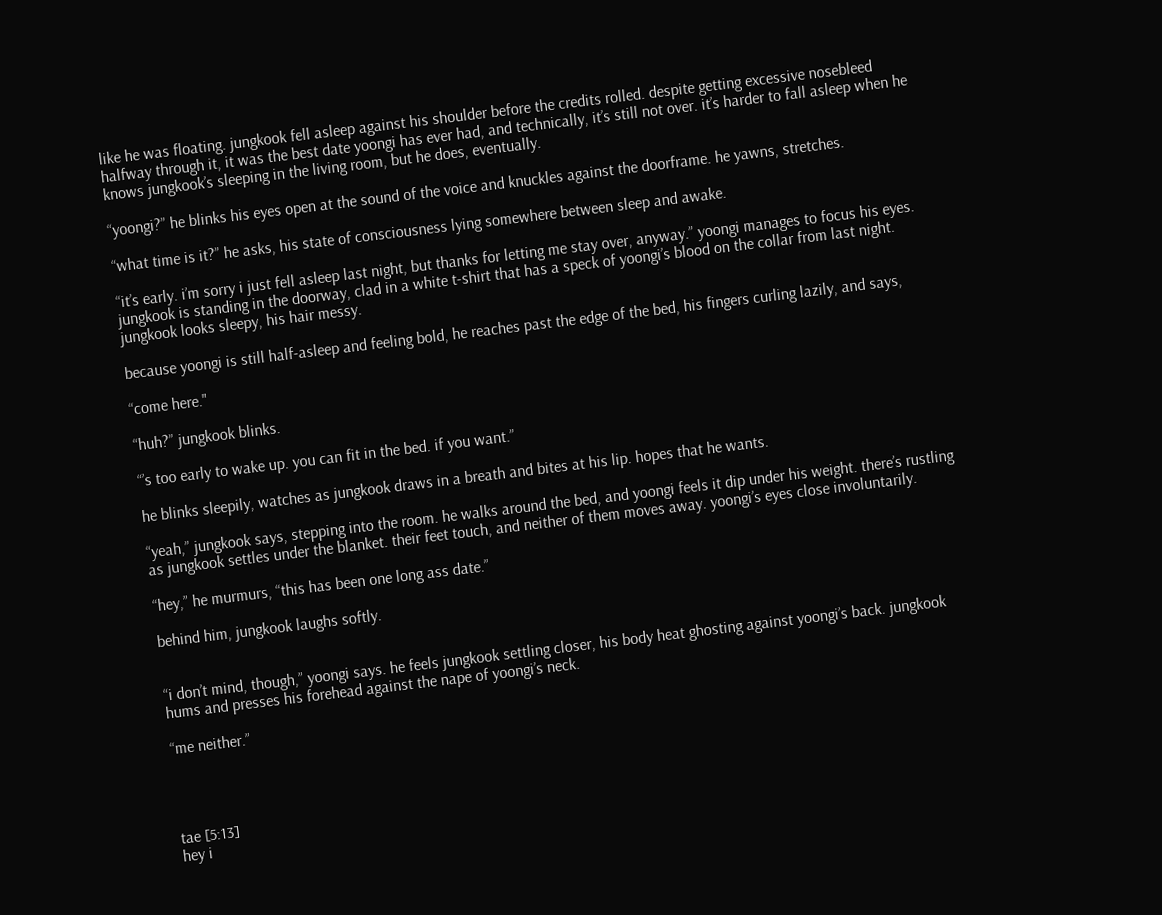like he was floating. jungkook fell asleep against his shoulder before the credits rolled. despite getting excessive nosebleed halfway through it, it was the best date yoongi has ever had, and technically, it’s still not over. it’s harder to fall asleep when he knows jungkook’s sleeping in the living room, but he does, eventually.

“yoongi?” he blinks his eyes open at the sound of the voice and knuckles against the doorframe. he yawns, stretches.

“what time is it?” he asks, his state of consciousness lying somewhere between sleep and awake.

“it’s early. i’m sorry i just fell asleep last night, but thanks for letting me stay over, anyway.” yoongi manages to focus his eyes. jungkook is standing in the doorway, clad in a white t-shirt that has a speck of yoongi’s blood on the collar from last night. jungkook looks sleepy, his hair messy.

because yoongi is still half-asleep and feeling bold, he reaches past the edge of the bed, his fingers curling lazily, and says,

“come here."

“huh?” jungkook blinks.

“’s too early to wake up. you can fit in the bed. if you want.”

he blinks sleepily, watches as jungkook draws in a breath and bites at his lip. hopes that he wants.

“yeah,” jungkook says, stepping into the room. he walks around the bed, and yoongi feels it dip under his weight. there’s rustling as jungkook settles under the blanket. their feet touch, and neither of them moves away. yoongi’s eyes close involuntarily.

“hey,” he murmurs, “this has been one long ass date.”

behind him, jungkook laughs softly.


“i don’t mind, though,” yoongi says. he feels jungkook settling closer, his body heat ghosting against yoongi’s back. jungkook hums and presses his forehead against the nape of yoongi’s neck.

“me neither.”




tae [5:13]
hey i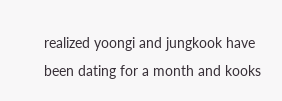realized yoongi and jungkook have been dating for a month and kooks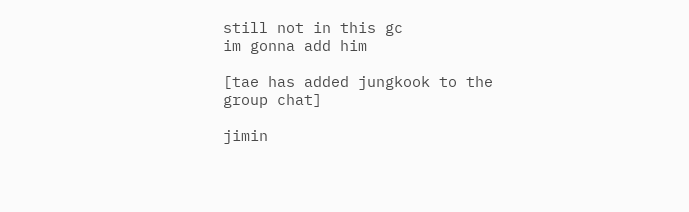still not in this gc
im gonna add him

[tae has added jungkook to the group chat]

jimin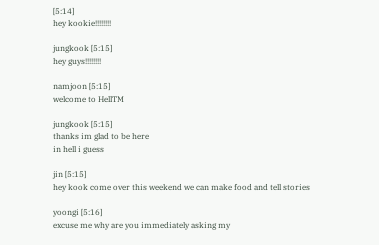[5:14]
hey kookie!!!!!!!!

jungkook [5:15]
hey guys!!!!!!!!

namjoon [5:15]
welcome to HellTM

jungkook [5:15]
thanks im glad to be here
in hell i guess

jin [5:15]
hey kook come over this weekend we can make food and tell stories

yoongi [5:16]
excuse me why are you immediately asking my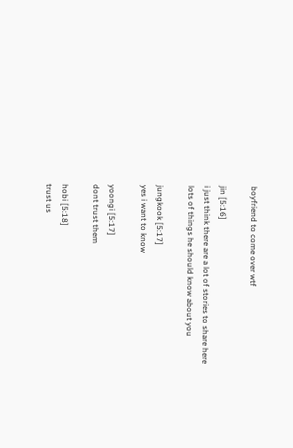boyfriend to come over wtf

jin [5:16]
i just think there are a lot of stories to share here
lots of things he should know about you

jungkook [5:17]
yes i want to know

yoongi [5:17]
dont trust them

hobi [5:18]
trust us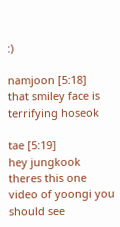:)

namjoon [5:18]
that smiley face is terrifying hoseok

tae [5:19]
hey jungkook theres this one video of yoongi you should see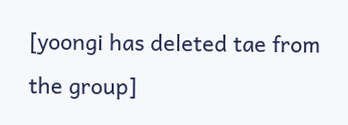[yoongi has deleted tae from the group]